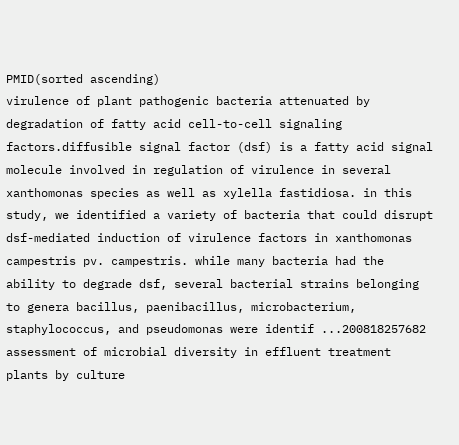PMID(sorted ascending)
virulence of plant pathogenic bacteria attenuated by degradation of fatty acid cell-to-cell signaling factors.diffusible signal factor (dsf) is a fatty acid signal molecule involved in regulation of virulence in several xanthomonas species as well as xylella fastidiosa. in this study, we identified a variety of bacteria that could disrupt dsf-mediated induction of virulence factors in xanthomonas campestris pv. campestris. while many bacteria had the ability to degrade dsf, several bacterial strains belonging to genera bacillus, paenibacillus, microbacterium, staphylococcus, and pseudomonas were identif ...200818257682
assessment of microbial diversity in effluent treatment plants by culture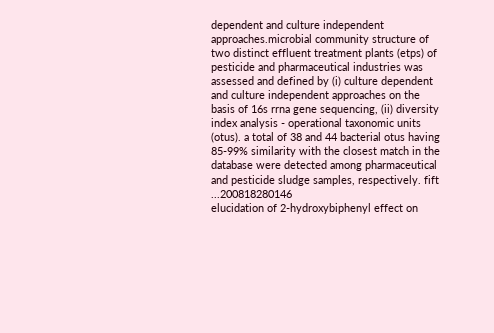dependent and culture independent approaches.microbial community structure of two distinct effluent treatment plants (etps) of pesticide and pharmaceutical industries was assessed and defined by (i) culture dependent and culture independent approaches on the basis of 16s rrna gene sequencing, (ii) diversity index analysis - operational taxonomic units (otus). a total of 38 and 44 bacterial otus having 85-99% similarity with the closest match in the database were detected among pharmaceutical and pesticide sludge samples, respectively. fift ...200818280146
elucidation of 2-hydroxybiphenyl effect on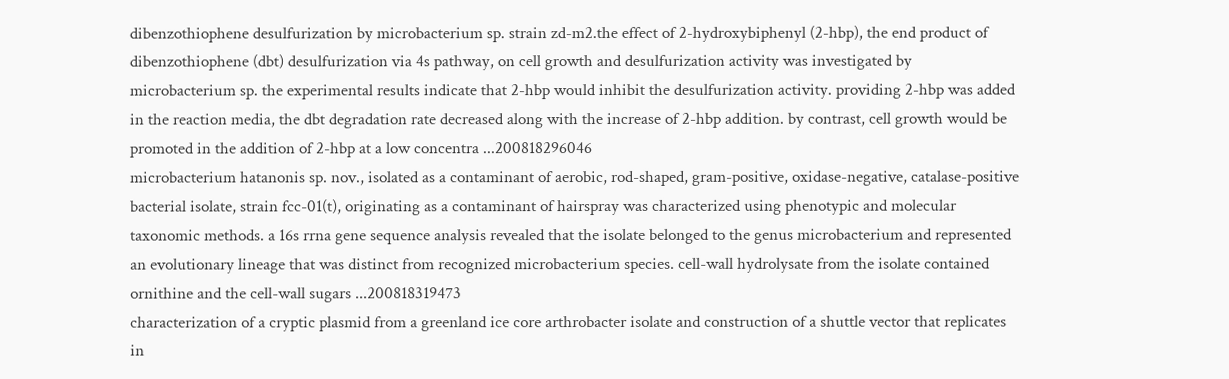dibenzothiophene desulfurization by microbacterium sp. strain zd-m2.the effect of 2-hydroxybiphenyl (2-hbp), the end product of dibenzothiophene (dbt) desulfurization via 4s pathway, on cell growth and desulfurization activity was investigated by microbacterium sp. the experimental results indicate that 2-hbp would inhibit the desulfurization activity. providing 2-hbp was added in the reaction media, the dbt degradation rate decreased along with the increase of 2-hbp addition. by contrast, cell growth would be promoted in the addition of 2-hbp at a low concentra ...200818296046
microbacterium hatanonis sp. nov., isolated as a contaminant of aerobic, rod-shaped, gram-positive, oxidase-negative, catalase-positive bacterial isolate, strain fcc-01(t), originating as a contaminant of hairspray was characterized using phenotypic and molecular taxonomic methods. a 16s rrna gene sequence analysis revealed that the isolate belonged to the genus microbacterium and represented an evolutionary lineage that was distinct from recognized microbacterium species. cell-wall hydrolysate from the isolate contained ornithine and the cell-wall sugars ...200818319473
characterization of a cryptic plasmid from a greenland ice core arthrobacter isolate and construction of a shuttle vector that replicates in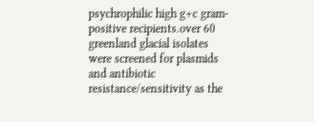psychrophilic high g+c gram-positive recipients.over 60 greenland glacial isolates were screened for plasmids and antibiotic resistance/sensitivity as the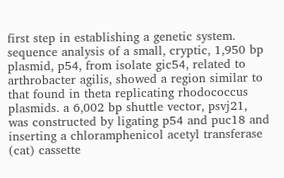first step in establishing a genetic system. sequence analysis of a small, cryptic, 1,950 bp plasmid, p54, from isolate gic54, related to arthrobacter agilis, showed a region similar to that found in theta replicating rhodococcus plasmids. a 6,002 bp shuttle vector, psvj21, was constructed by ligating p54 and puc18 and inserting a chloramphenicol acetyl transferase (cat) cassette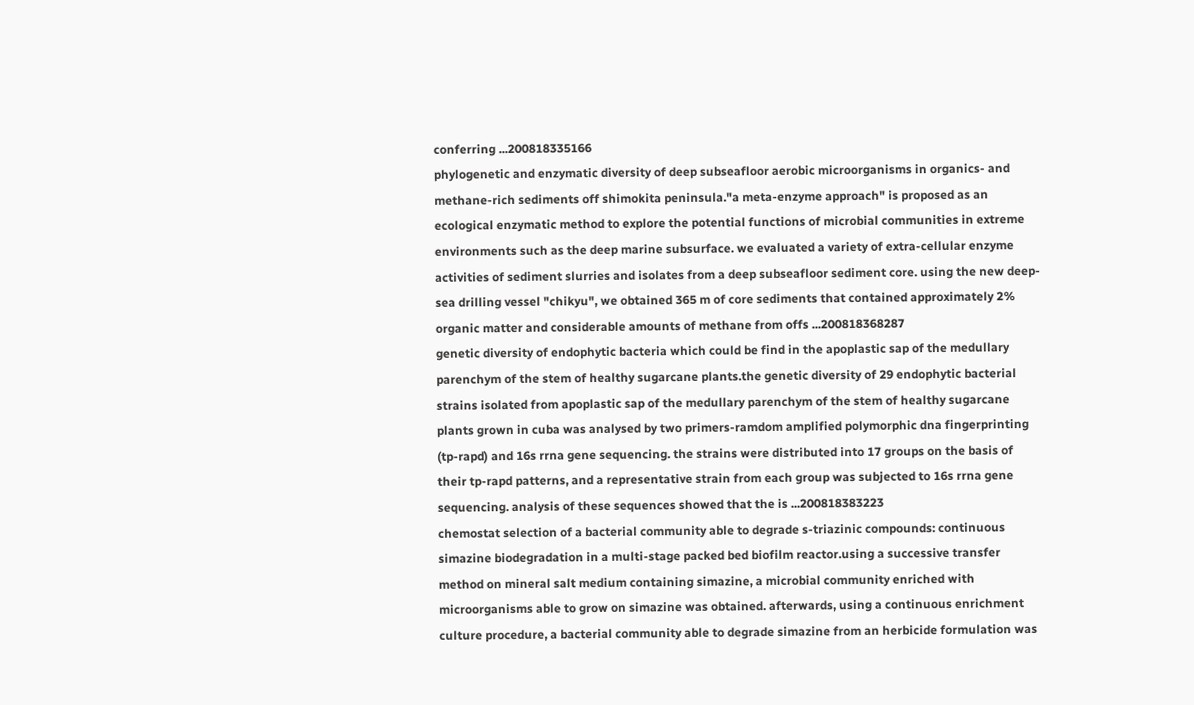conferring ...200818335166
phylogenetic and enzymatic diversity of deep subseafloor aerobic microorganisms in organics- and methane-rich sediments off shimokita peninsula."a meta-enzyme approach" is proposed as an ecological enzymatic method to explore the potential functions of microbial communities in extreme environments such as the deep marine subsurface. we evaluated a variety of extra-cellular enzyme activities of sediment slurries and isolates from a deep subseafloor sediment core. using the new deep-sea drilling vessel "chikyu", we obtained 365 m of core sediments that contained approximately 2% organic matter and considerable amounts of methane from offs ...200818368287
genetic diversity of endophytic bacteria which could be find in the apoplastic sap of the medullary parenchym of the stem of healthy sugarcane plants.the genetic diversity of 29 endophytic bacterial strains isolated from apoplastic sap of the medullary parenchym of the stem of healthy sugarcane plants grown in cuba was analysed by two primers-ramdom amplified polymorphic dna fingerprinting (tp-rapd) and 16s rrna gene sequencing. the strains were distributed into 17 groups on the basis of their tp-rapd patterns, and a representative strain from each group was subjected to 16s rrna gene sequencing. analysis of these sequences showed that the is ...200818383223
chemostat selection of a bacterial community able to degrade s-triazinic compounds: continuous simazine biodegradation in a multi-stage packed bed biofilm reactor.using a successive transfer method on mineral salt medium containing simazine, a microbial community enriched with microorganisms able to grow on simazine was obtained. afterwards, using a continuous enrichment culture procedure, a bacterial community able to degrade simazine from an herbicide formulation was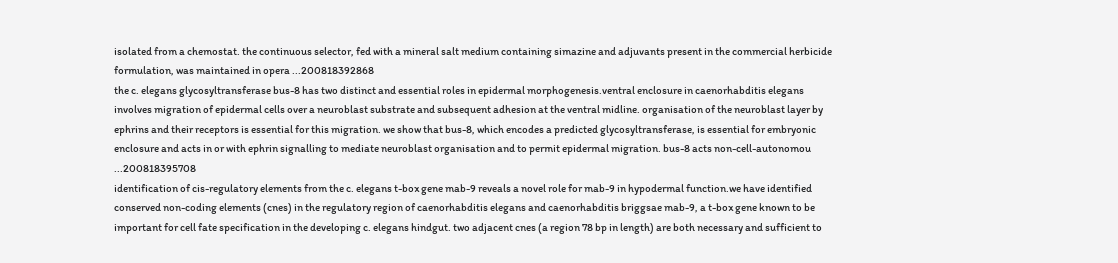isolated from a chemostat. the continuous selector, fed with a mineral salt medium containing simazine and adjuvants present in the commercial herbicide formulation, was maintained in opera ...200818392868
the c. elegans glycosyltransferase bus-8 has two distinct and essential roles in epidermal morphogenesis.ventral enclosure in caenorhabditis elegans involves migration of epidermal cells over a neuroblast substrate and subsequent adhesion at the ventral midline. organisation of the neuroblast layer by ephrins and their receptors is essential for this migration. we show that bus-8, which encodes a predicted glycosyltransferase, is essential for embryonic enclosure and acts in or with ephrin signalling to mediate neuroblast organisation and to permit epidermal migration. bus-8 acts non-cell-autonomou ...200818395708
identification of cis-regulatory elements from the c. elegans t-box gene mab-9 reveals a novel role for mab-9 in hypodermal function.we have identified conserved non-coding elements (cnes) in the regulatory region of caenorhabditis elegans and caenorhabditis briggsae mab-9, a t-box gene known to be important for cell fate specification in the developing c. elegans hindgut. two adjacent cnes (a region 78 bp in length) are both necessary and sufficient to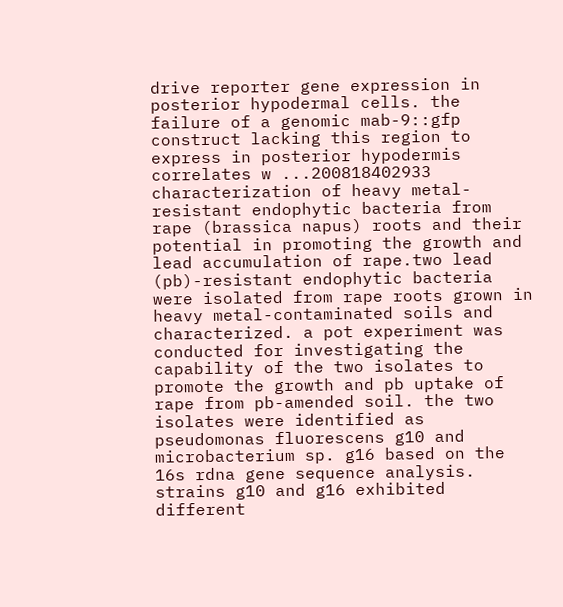drive reporter gene expression in posterior hypodermal cells. the failure of a genomic mab-9::gfp construct lacking this region to express in posterior hypodermis correlates w ...200818402933
characterization of heavy metal-resistant endophytic bacteria from rape (brassica napus) roots and their potential in promoting the growth and lead accumulation of rape.two lead (pb)-resistant endophytic bacteria were isolated from rape roots grown in heavy metal-contaminated soils and characterized. a pot experiment was conducted for investigating the capability of the two isolates to promote the growth and pb uptake of rape from pb-amended soil. the two isolates were identified as pseudomonas fluorescens g10 and microbacterium sp. g16 based on the 16s rdna gene sequence analysis. strains g10 and g16 exhibited different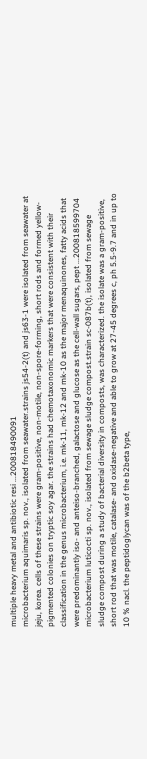multiple heavy metal and antibiotic resi ...200818490091
microbacterium aquimaris sp. nov., isolated from seawater.strains js54-2(t) and js63-1 were isolated from seawater at jeju, korea. cells of these strains were gram-positive, non-motile, non-spore-forming, short rods and formed yellow-pigmented colonies on tryptic soy agar. the strains had chemotaxonomic markers that were consistent with their classification in the genus microbacterium, i.e. mk-11, mk-12 and mk-10 as the major menaquinones, fatty acids that were predominantly iso- and anteiso-branched, galactose and glucose as the cell-wall sugars, pept ...200818599704
microbacterium luticocti sp. nov., isolated from sewage sludge compost.strain sc-087b(t), isolated from sewage sludge compost during a study of bacterial diversity in composts, was characterized. the isolate was a gram-positive, short rod that was motile, catalase- and oxidase-negative and able to grow at 27-45 degrees c, ph 5.5-9.7 and in up to 10 % nacl. the peptidoglycan was of the b2beta type,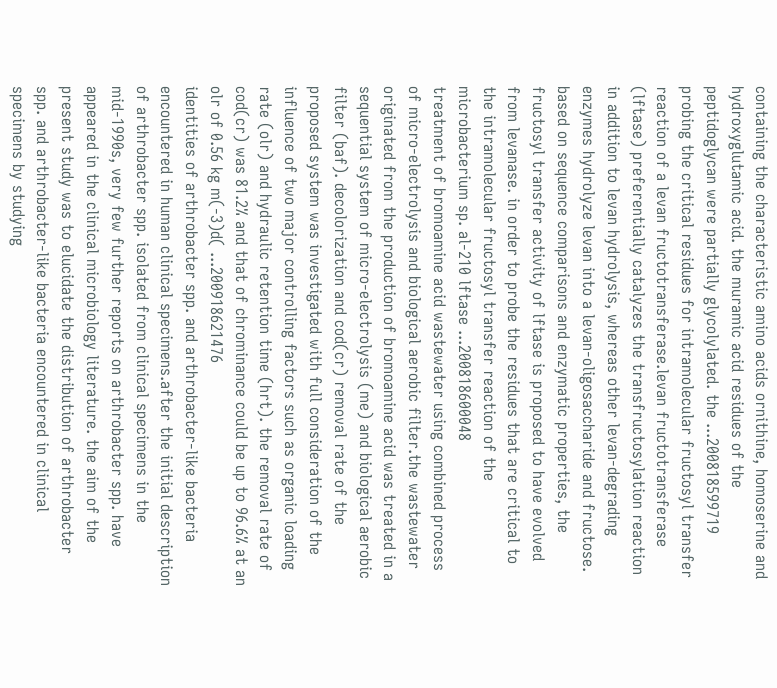containing the characteristic amino acids ornithine, homoserine and hydroxyglutamic acid. the muramic acid residues of the peptidoglycan were partially glycolylated. the ...200818599719
probing the critical residues for intramolecular fructosyl transfer reaction of a levan fructotransferase.levan fructotransferase (lftase) preferentially catalyzes the transfructosylation reaction in addition to levan hydrolysis, whereas other levan-degrading enzymes hydrolyze levan into a levan-oligosaccharide and fructose. based on sequence comparisons and enzymatic properties, the fructosyl transfer activity of lftase is proposed to have evolved from levanase. in order to probe the residues that are critical to the intramolecular fructosyl transfer reaction of the microbacterium sp. al-210 lftase ...200818600048
treatment of bromoamine acid wastewater using combined process of micro-electrolysis and biological aerobic filter.the wastewater originated from the production of bromoamine acid was treated in a sequential system of micro-electrolysis (me) and biological aerobic filter (baf). decolorization and cod(cr) removal rate of the proposed system was investigated with full consideration of the influence of two major controlling factors such as organic loading rate (olr) and hydraulic retention time (hrt). the removal rate of cod(cr) was 81.2% and that of chrominance could be up to 96.6% at an olr of 0.56 kg m(-3)d( ...200918621476
identities of arthrobacter spp. and arthrobacter-like bacteria encountered in human clinical specimens.after the initial description of arthrobacter spp. isolated from clinical specimens in the mid-1990s, very few further reports on arthrobacter spp. have appeared in the clinical microbiology literature. the aim of the present study was to elucidate the distribution of arthrobacter spp. and arthrobacter-like bacteria encountered in clinical specimens by studying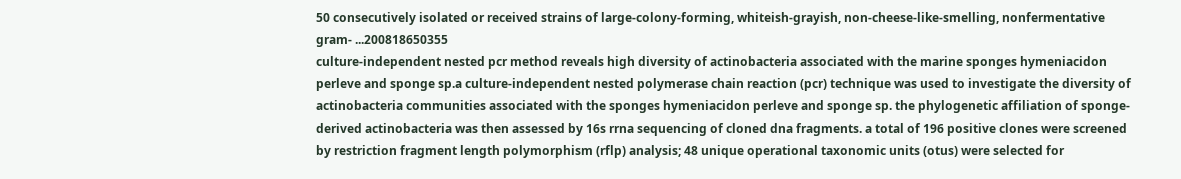50 consecutively isolated or received strains of large-colony-forming, whiteish-grayish, non-cheese-like-smelling, nonfermentative gram- ...200818650355
culture-independent nested pcr method reveals high diversity of actinobacteria associated with the marine sponges hymeniacidon perleve and sponge sp.a culture-independent nested polymerase chain reaction (pcr) technique was used to investigate the diversity of actinobacteria communities associated with the sponges hymeniacidon perleve and sponge sp. the phylogenetic affiliation of sponge-derived actinobacteria was then assessed by 16s rrna sequencing of cloned dna fragments. a total of 196 positive clones were screened by restriction fragment length polymorphism (rflp) analysis; 48 unique operational taxonomic units (otus) were selected for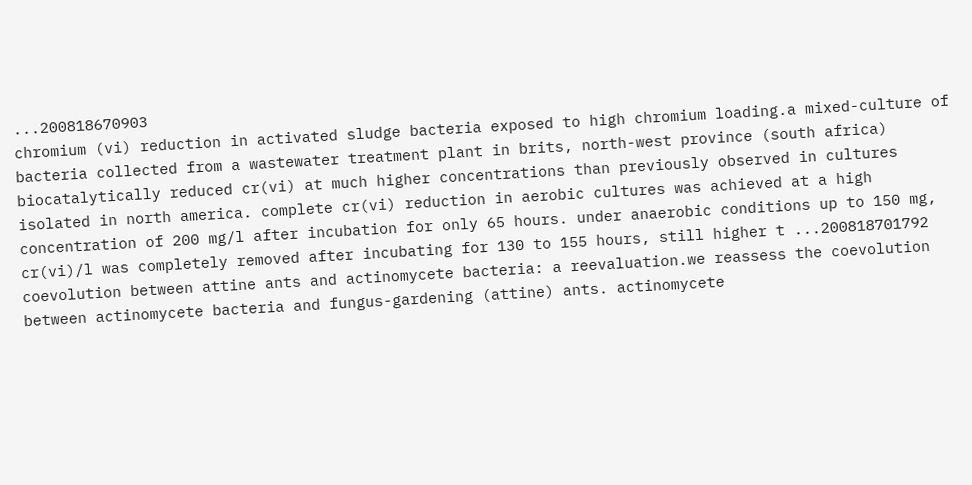...200818670903
chromium (vi) reduction in activated sludge bacteria exposed to high chromium loading.a mixed-culture of bacteria collected from a wastewater treatment plant in brits, north-west province (south africa) biocatalytically reduced cr(vi) at much higher concentrations than previously observed in cultures isolated in north america. complete cr(vi) reduction in aerobic cultures was achieved at a high concentration of 200 mg/l after incubation for only 65 hours. under anaerobic conditions up to 150 mg, cr(vi)/l was completely removed after incubating for 130 to 155 hours, still higher t ...200818701792
coevolution between attine ants and actinomycete bacteria: a reevaluation.we reassess the coevolution between actinomycete bacteria and fungus-gardening (attine) ants. actinomycete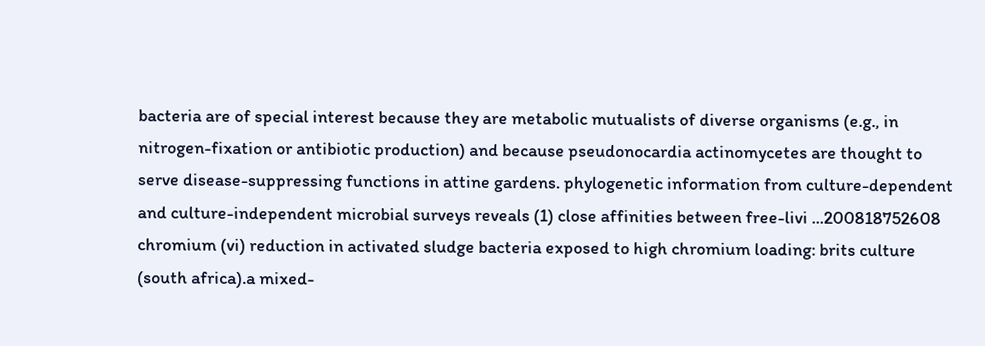bacteria are of special interest because they are metabolic mutualists of diverse organisms (e.g., in nitrogen-fixation or antibiotic production) and because pseudonocardia actinomycetes are thought to serve disease-suppressing functions in attine gardens. phylogenetic information from culture-dependent and culture-independent microbial surveys reveals (1) close affinities between free-livi ...200818752608
chromium (vi) reduction in activated sludge bacteria exposed to high chromium loading: brits culture (south africa).a mixed-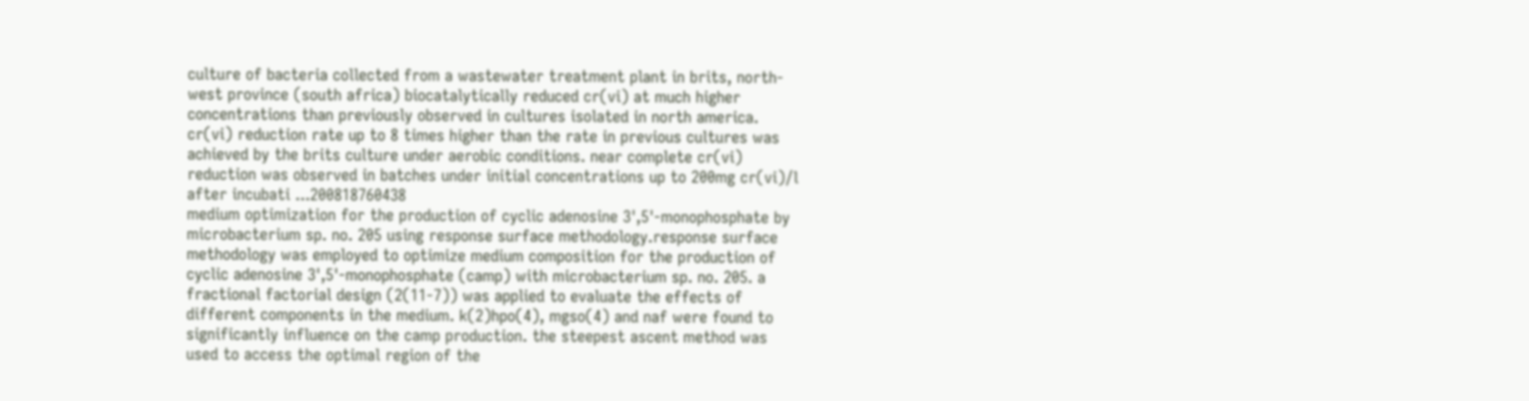culture of bacteria collected from a wastewater treatment plant in brits, north-west province (south africa) biocatalytically reduced cr(vi) at much higher concentrations than previously observed in cultures isolated in north america. cr(vi) reduction rate up to 8 times higher than the rate in previous cultures was achieved by the brits culture under aerobic conditions. near complete cr(vi) reduction was observed in batches under initial concentrations up to 200mg cr(vi)/l after incubati ...200818760438
medium optimization for the production of cyclic adenosine 3',5'-monophosphate by microbacterium sp. no. 205 using response surface methodology.response surface methodology was employed to optimize medium composition for the production of cyclic adenosine 3',5'-monophosphate (camp) with microbacterium sp. no. 205. a fractional factorial design (2(11-7)) was applied to evaluate the effects of different components in the medium. k(2)hpo(4), mgso(4) and naf were found to significantly influence on the camp production. the steepest ascent method was used to access the optimal region of the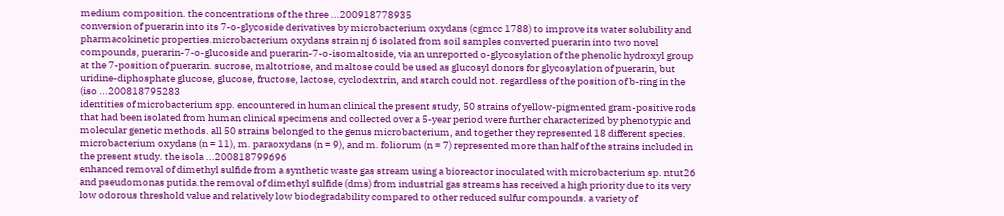medium composition. the concentrations of the three ...200918778935
conversion of puerarin into its 7-o-glycoside derivatives by microbacterium oxydans (cgmcc 1788) to improve its water solubility and pharmacokinetic properties.microbacterium oxydans strain nj 6 isolated from soil samples converted puerarin into two novel compounds, puerarin-7-o-glucoside and puerarin-7-o-isomaltoside, via an unreported o-glycosylation of the phenolic hydroxyl group at the 7-position of puerarin. sucrose, maltotriose, and maltose could be used as glucosyl donors for glycosylation of puerarin, but uridine-diphosphate glucose, glucose, fructose, lactose, cyclodextrin, and starch could not. regardless of the position of b-ring in the (iso ...200818795283
identities of microbacterium spp. encountered in human clinical the present study, 50 strains of yellow-pigmented gram-positive rods that had been isolated from human clinical specimens and collected over a 5-year period were further characterized by phenotypic and molecular genetic methods. all 50 strains belonged to the genus microbacterium, and together they represented 18 different species. microbacterium oxydans (n = 11), m. paraoxydans (n = 9), and m. foliorum (n = 7) represented more than half of the strains included in the present study. the isola ...200818799696
enhanced removal of dimethyl sulfide from a synthetic waste gas stream using a bioreactor inoculated with microbacterium sp. ntut26 and pseudomonas putida.the removal of dimethyl sulfide (dms) from industrial gas streams has received a high priority due to its very low odorous threshold value and relatively low biodegradability compared to other reduced sulfur compounds. a variety of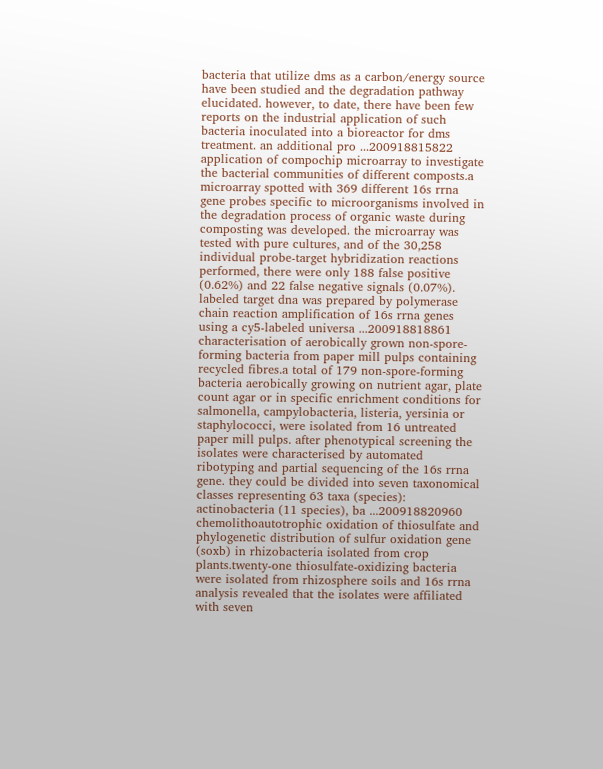bacteria that utilize dms as a carbon/energy source have been studied and the degradation pathway elucidated. however, to date, there have been few reports on the industrial application of such bacteria inoculated into a bioreactor for dms treatment. an additional pro ...200918815822
application of compochip microarray to investigate the bacterial communities of different composts.a microarray spotted with 369 different 16s rrna gene probes specific to microorganisms involved in the degradation process of organic waste during composting was developed. the microarray was tested with pure cultures, and of the 30,258 individual probe-target hybridization reactions performed, there were only 188 false positive (0.62%) and 22 false negative signals (0.07%). labeled target dna was prepared by polymerase chain reaction amplification of 16s rrna genes using a cy5-labeled universa ...200918818861
characterisation of aerobically grown non-spore-forming bacteria from paper mill pulps containing recycled fibres.a total of 179 non-spore-forming bacteria aerobically growing on nutrient agar, plate count agar or in specific enrichment conditions for salmonella, campylobacteria, listeria, yersinia or staphylococci, were isolated from 16 untreated paper mill pulps. after phenotypical screening the isolates were characterised by automated ribotyping and partial sequencing of the 16s rrna gene. they could be divided into seven taxonomical classes representing 63 taxa (species): actinobacteria (11 species), ba ...200918820960
chemolithoautotrophic oxidation of thiosulfate and phylogenetic distribution of sulfur oxidation gene (soxb) in rhizobacteria isolated from crop plants.twenty-one thiosulfate-oxidizing bacteria were isolated from rhizosphere soils and 16s rrna analysis revealed that the isolates were affiliated with seven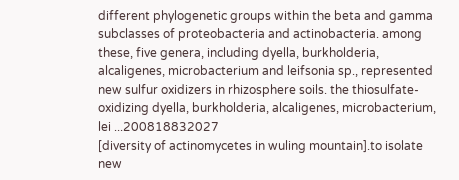different phylogenetic groups within the beta and gamma subclasses of proteobacteria and actinobacteria. among these, five genera, including dyella, burkholderia, alcaligenes, microbacterium and leifsonia sp., represented new sulfur oxidizers in rhizosphere soils. the thiosulfate-oxidizing dyella, burkholderia, alcaligenes, microbacterium, lei ...200818832027
[diversity of actinomycetes in wuling mountain].to isolate new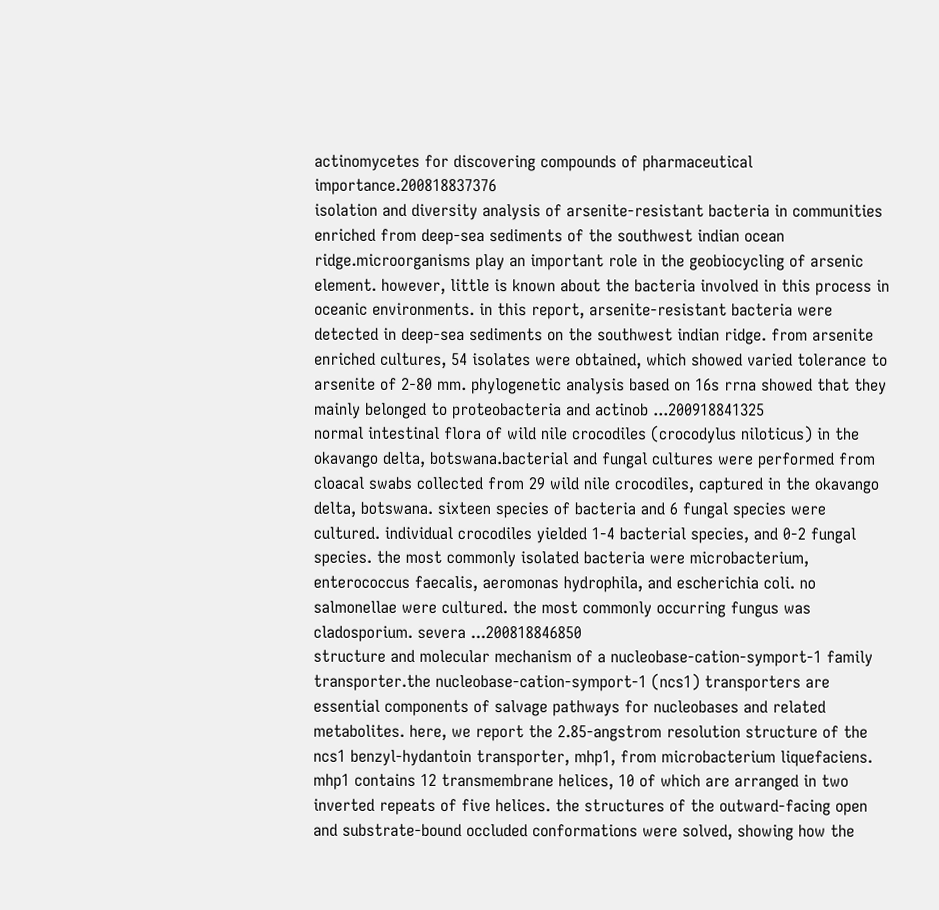actinomycetes for discovering compounds of pharmaceutical importance.200818837376
isolation and diversity analysis of arsenite-resistant bacteria in communities enriched from deep-sea sediments of the southwest indian ocean ridge.microorganisms play an important role in the geobiocycling of arsenic element. however, little is known about the bacteria involved in this process in oceanic environments. in this report, arsenite-resistant bacteria were detected in deep-sea sediments on the southwest indian ridge. from arsenite enriched cultures, 54 isolates were obtained, which showed varied tolerance to arsenite of 2-80 mm. phylogenetic analysis based on 16s rrna showed that they mainly belonged to proteobacteria and actinob ...200918841325
normal intestinal flora of wild nile crocodiles (crocodylus niloticus) in the okavango delta, botswana.bacterial and fungal cultures were performed from cloacal swabs collected from 29 wild nile crocodiles, captured in the okavango delta, botswana. sixteen species of bacteria and 6 fungal species were cultured. individual crocodiles yielded 1-4 bacterial species, and 0-2 fungal species. the most commonly isolated bacteria were microbacterium, enterococcus faecalis, aeromonas hydrophila, and escherichia coli. no salmonellae were cultured. the most commonly occurring fungus was cladosporium. severa ...200818846850
structure and molecular mechanism of a nucleobase-cation-symport-1 family transporter.the nucleobase-cation-symport-1 (ncs1) transporters are essential components of salvage pathways for nucleobases and related metabolites. here, we report the 2.85-angstrom resolution structure of the ncs1 benzyl-hydantoin transporter, mhp1, from microbacterium liquefaciens. mhp1 contains 12 transmembrane helices, 10 of which are arranged in two inverted repeats of five helices. the structures of the outward-facing open and substrate-bound occluded conformations were solved, showing how the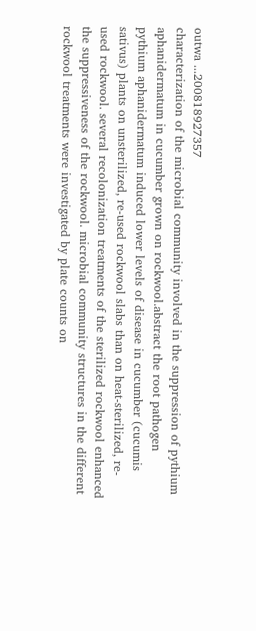outwa ...200818927357
characterization of the microbial community involved in the suppression of pythium aphanidermatum in cucumber grown on rockwool.abstract the root pathogen pythium aphanidermatum induced lower levels of disease in cucumber (cucumis sativus) plants on unsterilized, re-used rockwool slabs than on heat-sterilized, re-used rockwool. several recolonization treatments of the sterilized rockwool enhanced the suppressiveness of the rockwool. microbial community structures in the different rockwool treatments were investigated by plate counts on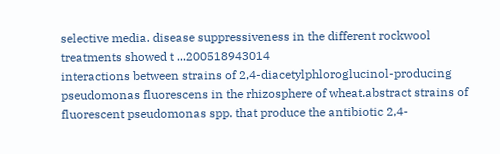selective media. disease suppressiveness in the different rockwool treatments showed t ...200518943014
interactions between strains of 2,4-diacetylphloroglucinol-producing pseudomonas fluorescens in the rhizosphere of wheat.abstract strains of fluorescent pseudomonas spp. that produce the antibiotic 2,4-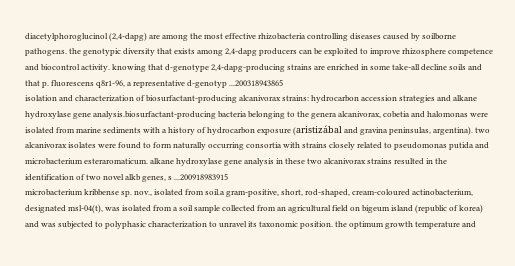diacetylphoroglucinol (2,4-dapg) are among the most effective rhizobacteria controlling diseases caused by soilborne pathogens. the genotypic diversity that exists among 2,4-dapg producers can be exploited to improve rhizosphere competence and biocontrol activity. knowing that d-genotype 2,4-dapg-producing strains are enriched in some take-all decline soils and that p. fluorescens q8r1-96, a representative d-genotyp ...200318943865
isolation and characterization of biosurfactant-producing alcanivorax strains: hydrocarbon accession strategies and alkane hydroxylase gene analysis.biosurfactant-producing bacteria belonging to the genera alcanivorax, cobetia and halomonas were isolated from marine sediments with a history of hydrocarbon exposure (aristizábal and gravina peninsulas, argentina). two alcanivorax isolates were found to form naturally occurring consortia with strains closely related to pseudomonas putida and microbacterium esteraromaticum. alkane hydroxylase gene analysis in these two alcanivorax strains resulted in the identification of two novel alkb genes, s ...200918983915
microbacterium kribbense sp. nov., isolated from soil.a gram-positive, short, rod-shaped, cream-coloured actinobacterium, designated msl-04(t), was isolated from a soil sample collected from an agricultural field on bigeum island (republic of korea) and was subjected to polyphasic characterization to unravel its taxonomic position. the optimum growth temperature and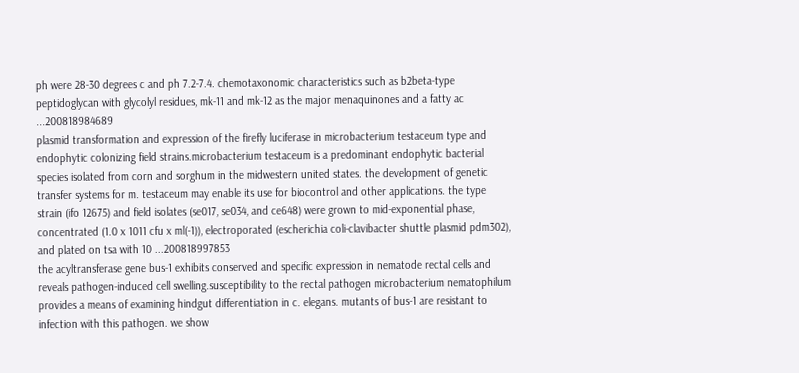ph were 28-30 degrees c and ph 7.2-7.4. chemotaxonomic characteristics such as b2beta-type peptidoglycan with glycolyl residues, mk-11 and mk-12 as the major menaquinones and a fatty ac ...200818984689
plasmid transformation and expression of the firefly luciferase in microbacterium testaceum type and endophytic colonizing field strains.microbacterium testaceum is a predominant endophytic bacterial species isolated from corn and sorghum in the midwestern united states. the development of genetic transfer systems for m. testaceum may enable its use for biocontrol and other applications. the type strain (ifo 12675) and field isolates (se017, se034, and ce648) were grown to mid-exponential phase, concentrated (1.0 x 1011 cfu x ml(-1)), electroporated (escherichia coli-clavibacter shuttle plasmid pdm302), and plated on tsa with 10 ...200818997853
the acyltransferase gene bus-1 exhibits conserved and specific expression in nematode rectal cells and reveals pathogen-induced cell swelling.susceptibility to the rectal pathogen microbacterium nematophilum provides a means of examining hindgut differentiation in c. elegans. mutants of bus-1 are resistant to infection with this pathogen. we show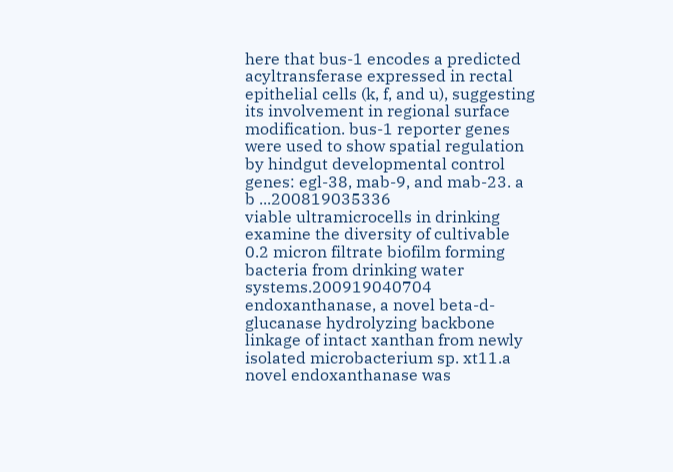here that bus-1 encodes a predicted acyltransferase expressed in rectal epithelial cells (k, f, and u), suggesting its involvement in regional surface modification. bus-1 reporter genes were used to show spatial regulation by hindgut developmental control genes: egl-38, mab-9, and mab-23. a b ...200819035336
viable ultramicrocells in drinking examine the diversity of cultivable 0.2 micron filtrate biofilm forming bacteria from drinking water systems.200919040704
endoxanthanase, a novel beta-d-glucanase hydrolyzing backbone linkage of intact xanthan from newly isolated microbacterium sp. xt11.a novel endoxanthanase was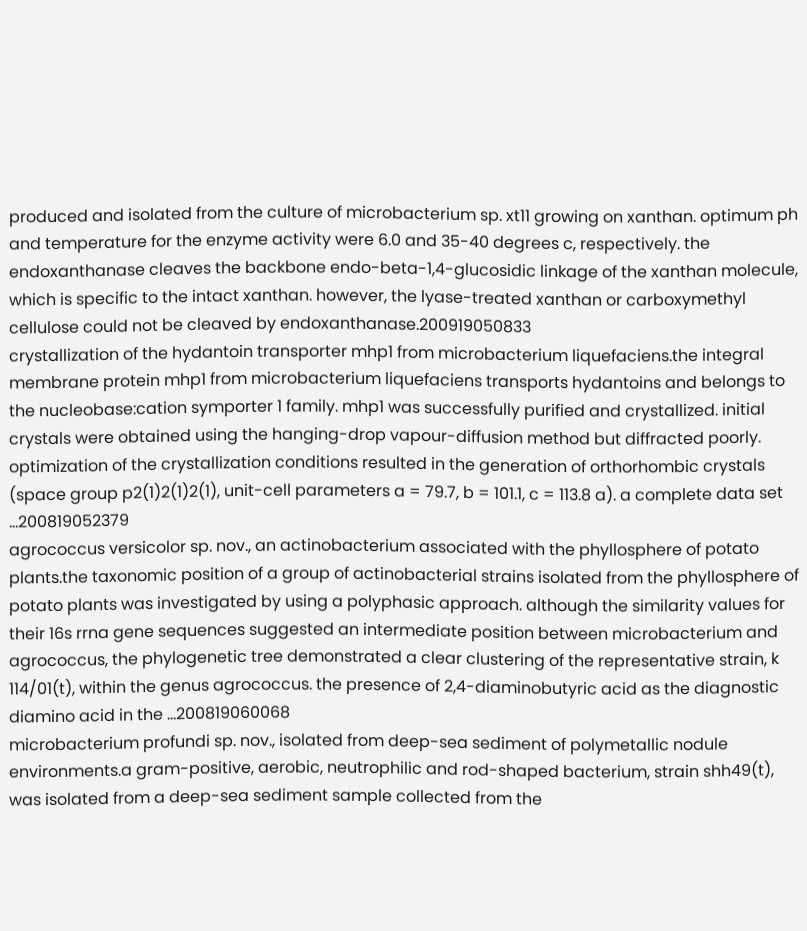produced and isolated from the culture of microbacterium sp. xt11 growing on xanthan. optimum ph and temperature for the enzyme activity were 6.0 and 35-40 degrees c, respectively. the endoxanthanase cleaves the backbone endo-beta-1,4-glucosidic linkage of the xanthan molecule, which is specific to the intact xanthan. however, the lyase-treated xanthan or carboxymethyl cellulose could not be cleaved by endoxanthanase.200919050833
crystallization of the hydantoin transporter mhp1 from microbacterium liquefaciens.the integral membrane protein mhp1 from microbacterium liquefaciens transports hydantoins and belongs to the nucleobase:cation symporter 1 family. mhp1 was successfully purified and crystallized. initial crystals were obtained using the hanging-drop vapour-diffusion method but diffracted poorly. optimization of the crystallization conditions resulted in the generation of orthorhombic crystals (space group p2(1)2(1)2(1), unit-cell parameters a = 79.7, b = 101.1, c = 113.8 a). a complete data set ...200819052379
agrococcus versicolor sp. nov., an actinobacterium associated with the phyllosphere of potato plants.the taxonomic position of a group of actinobacterial strains isolated from the phyllosphere of potato plants was investigated by using a polyphasic approach. although the similarity values for their 16s rrna gene sequences suggested an intermediate position between microbacterium and agrococcus, the phylogenetic tree demonstrated a clear clustering of the representative strain, k 114/01(t), within the genus agrococcus. the presence of 2,4-diaminobutyric acid as the diagnostic diamino acid in the ...200819060068
microbacterium profundi sp. nov., isolated from deep-sea sediment of polymetallic nodule environments.a gram-positive, aerobic, neutrophilic and rod-shaped bacterium, strain shh49(t), was isolated from a deep-sea sediment sample collected from the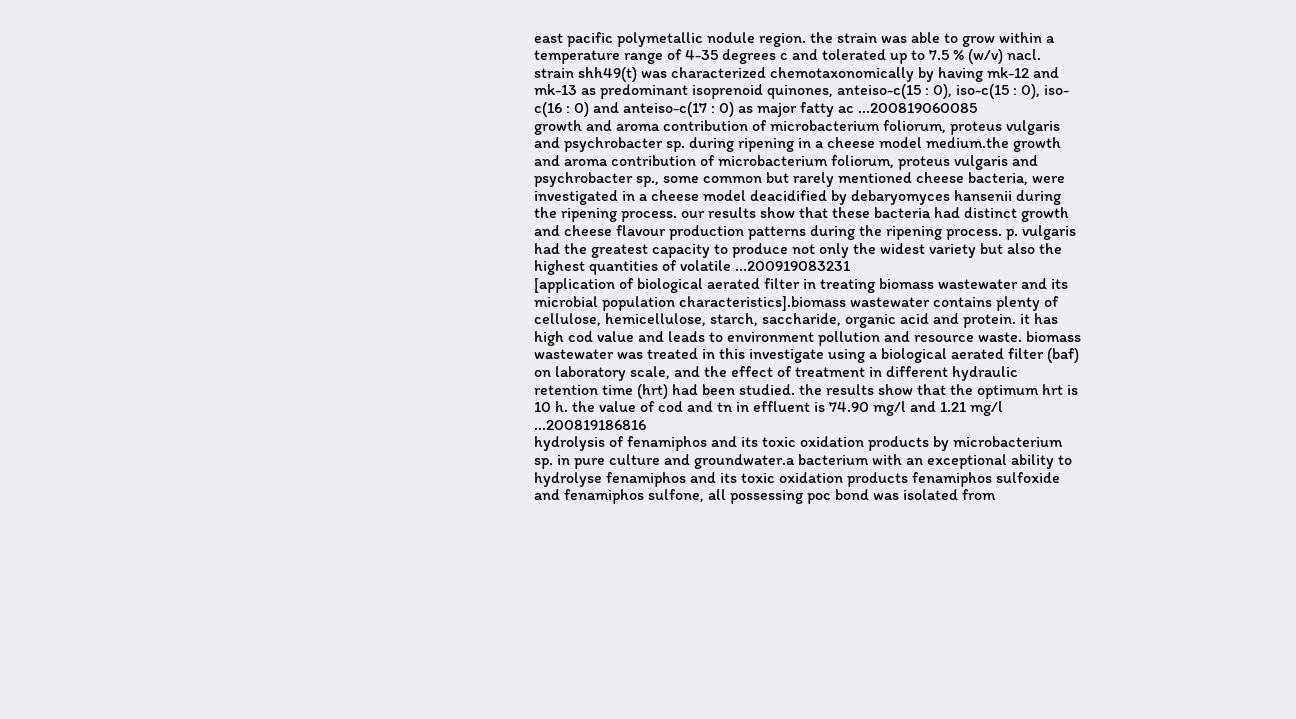east pacific polymetallic nodule region. the strain was able to grow within a temperature range of 4-35 degrees c and tolerated up to 7.5 % (w/v) nacl. strain shh49(t) was characterized chemotaxonomically by having mk-12 and mk-13 as predominant isoprenoid quinones, anteiso-c(15 : 0), iso-c(15 : 0), iso-c(16 : 0) and anteiso-c(17 : 0) as major fatty ac ...200819060085
growth and aroma contribution of microbacterium foliorum, proteus vulgaris and psychrobacter sp. during ripening in a cheese model medium.the growth and aroma contribution of microbacterium foliorum, proteus vulgaris and psychrobacter sp., some common but rarely mentioned cheese bacteria, were investigated in a cheese model deacidified by debaryomyces hansenii during the ripening process. our results show that these bacteria had distinct growth and cheese flavour production patterns during the ripening process. p. vulgaris had the greatest capacity to produce not only the widest variety but also the highest quantities of volatile ...200919083231
[application of biological aerated filter in treating biomass wastewater and its microbial population characteristics].biomass wastewater contains plenty of cellulose, hemicellulose, starch, saccharide, organic acid and protein. it has high cod value and leads to environment pollution and resource waste. biomass wastewater was treated in this investigate using a biological aerated filter (baf) on laboratory scale, and the effect of treatment in different hydraulic retention time (hrt) had been studied. the results show that the optimum hrt is 10 h. the value of cod and tn in effluent is 74.90 mg/l and 1.21 mg/l ...200819186816
hydrolysis of fenamiphos and its toxic oxidation products by microbacterium sp. in pure culture and groundwater.a bacterium with an exceptional ability to hydrolyse fenamiphos and its toxic oxidation products fenamiphos sulfoxide and fenamiphos sulfone, all possessing poc bond was isolated from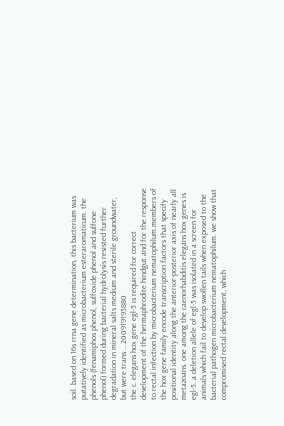soil. based on 16s rrna gene determination, this bacterium was putatively identified as microbacterium esteraromaticum. the phenols (fenamiphos phenol, sulfoxide phenol and sulfone phenol) formed during bacterial hydrolysis resisted further degradation in mineral salts medium and sterile groundwater, but were trans ...200919195880
the c. elegans hox gene egl-5 is required for correct development of the hermaphrodite hindgut and for the response to rectal infection by microbacterium nematophilum.members of the hox gene family encode transcription factors that specify positional identity along the anterior-posterior axis of nearly all metazoans. one among the caenorhabditis elegans hox genes is egl-5. a deletion allele of egl-5 was isolated in a screen for animals which fail to develop swollen tails when exposed to the bacterial pathogen microbacterium nematophilum. we show that compromised rectal development, which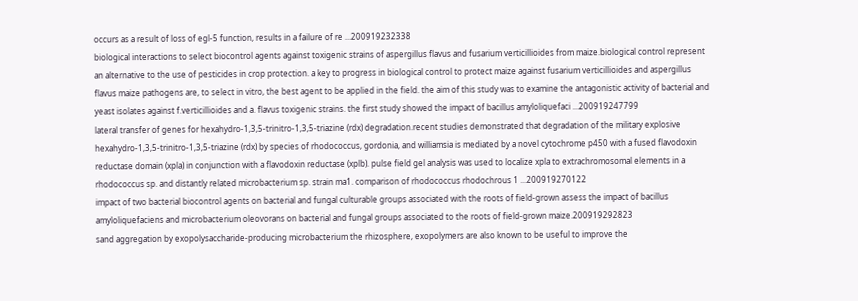occurs as a result of loss of egl-5 function, results in a failure of re ...200919232338
biological interactions to select biocontrol agents against toxigenic strains of aspergillus flavus and fusarium verticillioides from maize.biological control represent an alternative to the use of pesticides in crop protection. a key to progress in biological control to protect maize against fusarium verticillioides and aspergillus flavus maize pathogens are, to select in vitro, the best agent to be applied in the field. the aim of this study was to examine the antagonistic activity of bacterial and yeast isolates against f.verticillioides and a. flavus toxigenic strains. the first study showed the impact of bacillus amyloliquefaci ...200919247799
lateral transfer of genes for hexahydro-1,3,5-trinitro-1,3,5-triazine (rdx) degradation.recent studies demonstrated that degradation of the military explosive hexahydro-1,3,5-trinitro-1,3,5-triazine (rdx) by species of rhodococcus, gordonia, and williamsia is mediated by a novel cytochrome p450 with a fused flavodoxin reductase domain (xpla) in conjunction with a flavodoxin reductase (xplb). pulse field gel analysis was used to localize xpla to extrachromosomal elements in a rhodococcus sp. and distantly related microbacterium sp. strain ma1. comparison of rhodococcus rhodochrous 1 ...200919270122
impact of two bacterial biocontrol agents on bacterial and fungal culturable groups associated with the roots of field-grown assess the impact of bacillus amyloliquefaciens and microbacterium oleovorans on bacterial and fungal groups associated to the roots of field-grown maize.200919292823
sand aggregation by exopolysaccharide-producing microbacterium the rhizosphere, exopolymers are also known to be useful to improve the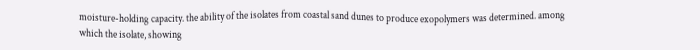moisture-holding capacity. the ability of the isolates from coastal sand dunes to produce exopolymers was determined. among which the isolate, showing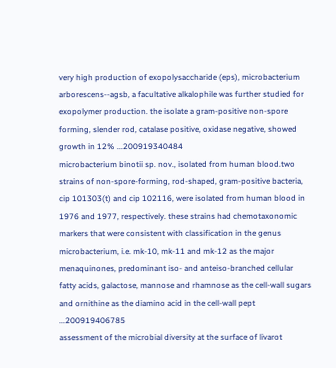very high production of exopolysaccharide (eps), microbacterium arborescens--agsb, a facultative alkalophile was further studied for exopolymer production. the isolate a gram-positive non-spore forming, slender rod, catalase positive, oxidase negative, showed growth in 12% ...200919340484
microbacterium binotii sp. nov., isolated from human blood.two strains of non-spore-forming, rod-shaped, gram-positive bacteria, cip 101303(t) and cip 102116, were isolated from human blood in 1976 and 1977, respectively. these strains had chemotaxonomic markers that were consistent with classification in the genus microbacterium, i.e. mk-10, mk-11 and mk-12 as the major menaquinones, predominant iso- and anteiso-branched cellular fatty acids, galactose, mannose and rhamnose as the cell-wall sugars and ornithine as the diamino acid in the cell-wall pept ...200919406785
assessment of the microbial diversity at the surface of livarot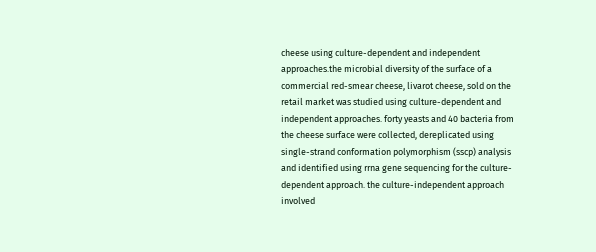cheese using culture-dependent and independent approaches.the microbial diversity of the surface of a commercial red-smear cheese, livarot cheese, sold on the retail market was studied using culture-dependent and independent approaches. forty yeasts and 40 bacteria from the cheese surface were collected, dereplicated using single-strand conformation polymorphism (sscp) analysis and identified using rrna gene sequencing for the culture-dependent approach. the culture-independent approach involved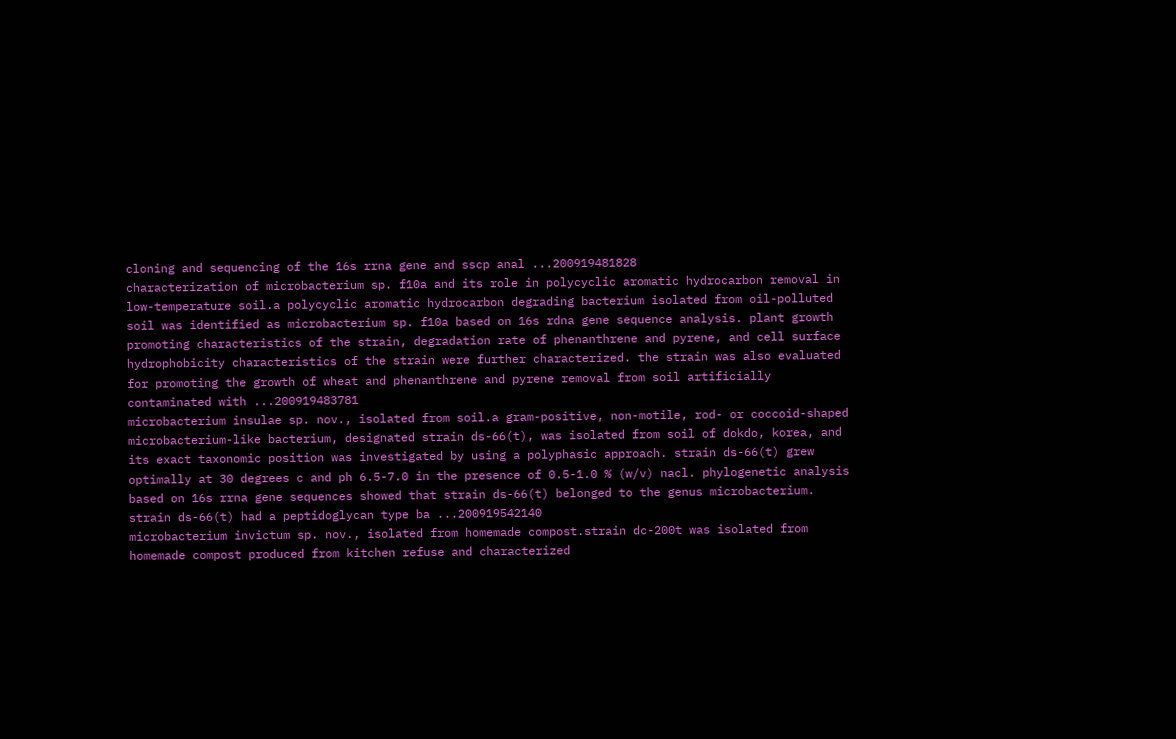cloning and sequencing of the 16s rrna gene and sscp anal ...200919481828
characterization of microbacterium sp. f10a and its role in polycyclic aromatic hydrocarbon removal in low-temperature soil.a polycyclic aromatic hydrocarbon degrading bacterium isolated from oil-polluted soil was identified as microbacterium sp. f10a based on 16s rdna gene sequence analysis. plant growth promoting characteristics of the strain, degradation rate of phenanthrene and pyrene, and cell surface hydrophobicity characteristics of the strain were further characterized. the strain was also evaluated for promoting the growth of wheat and phenanthrene and pyrene removal from soil artificially contaminated with ...200919483781
microbacterium insulae sp. nov., isolated from soil.a gram-positive, non-motile, rod- or coccoid-shaped microbacterium-like bacterium, designated strain ds-66(t), was isolated from soil of dokdo, korea, and its exact taxonomic position was investigated by using a polyphasic approach. strain ds-66(t) grew optimally at 30 degrees c and ph 6.5-7.0 in the presence of 0.5-1.0 % (w/v) nacl. phylogenetic analysis based on 16s rrna gene sequences showed that strain ds-66(t) belonged to the genus microbacterium. strain ds-66(t) had a peptidoglycan type ba ...200919542140
microbacterium invictum sp. nov., isolated from homemade compost.strain dc-200t was isolated from homemade compost produced from kitchen refuse and characterized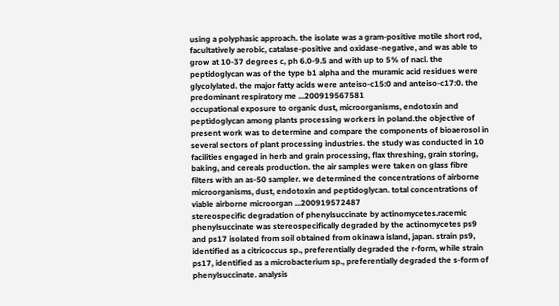using a polyphasic approach. the isolate was a gram-positive motile short rod, facultatively aerobic, catalase-positive and oxidase-negative, and was able to grow at 10-37 degrees c, ph 6.0-9.5 and with up to 5% of nacl. the peptidoglycan was of the type b1 alpha and the muramic acid residues were glycolylated. the major fatty acids were anteiso-c15:0 and anteiso-c17:0. the predominant respiratory me ...200919567581
occupational exposure to organic dust, microorganisms, endotoxin and peptidoglycan among plants processing workers in poland.the objective of present work was to determine and compare the components of bioaerosol in several sectors of plant processing industries. the study was conducted in 10 facilities engaged in herb and grain processing, flax threshing, grain storing, baking, and cereals production. the air samples were taken on glass fibre filters with an as-50 sampler. we determined the concentrations of airborne microorganisms, dust, endotoxin and peptidoglycan. total concentrations of viable airborne microorgan ...200919572487
stereospecific degradation of phenylsuccinate by actinomycetes.racemic phenylsuccinate was stereospecifically degraded by the actinomycetes ps9 and ps17 isolated from soil obtained from okinawa island, japan. strain ps9, identified as a citricoccus sp., preferentially degraded the r-form, while strain ps17, identified as a microbacterium sp., preferentially degraded the s-form of phenylsuccinate. analysis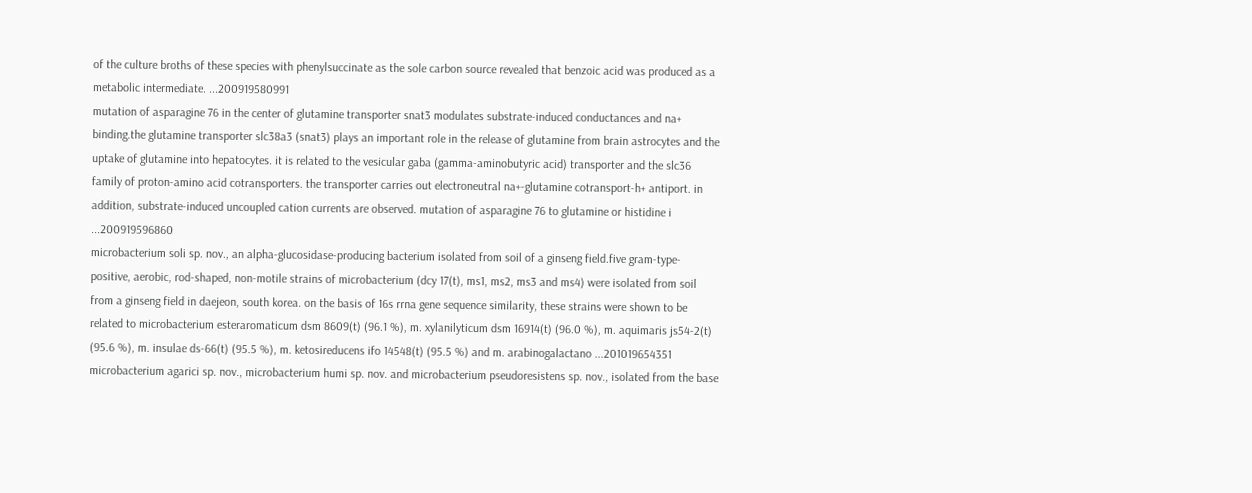of the culture broths of these species with phenylsuccinate as the sole carbon source revealed that benzoic acid was produced as a metabolic intermediate. ...200919580991
mutation of asparagine 76 in the center of glutamine transporter snat3 modulates substrate-induced conductances and na+ binding.the glutamine transporter slc38a3 (snat3) plays an important role in the release of glutamine from brain astrocytes and the uptake of glutamine into hepatocytes. it is related to the vesicular gaba (gamma-aminobutyric acid) transporter and the slc36 family of proton-amino acid cotransporters. the transporter carries out electroneutral na+-glutamine cotransport-h+ antiport. in addition, substrate-induced uncoupled cation currents are observed. mutation of asparagine 76 to glutamine or histidine i ...200919596860
microbacterium soli sp. nov., an alpha-glucosidase-producing bacterium isolated from soil of a ginseng field.five gram-type-positive, aerobic, rod-shaped, non-motile strains of microbacterium (dcy 17(t), ms1, ms2, ms3 and ms4) were isolated from soil from a ginseng field in daejeon, south korea. on the basis of 16s rrna gene sequence similarity, these strains were shown to be related to microbacterium esteraromaticum dsm 8609(t) (96.1 %), m. xylanilyticum dsm 16914(t) (96.0 %), m. aquimaris js54-2(t) (95.6 %), m. insulae ds-66(t) (95.5 %), m. ketosireducens ifo 14548(t) (95.5 %) and m. arabinogalactano ...201019654351
microbacterium agarici sp. nov., microbacterium humi sp. nov. and microbacterium pseudoresistens sp. nov., isolated from the base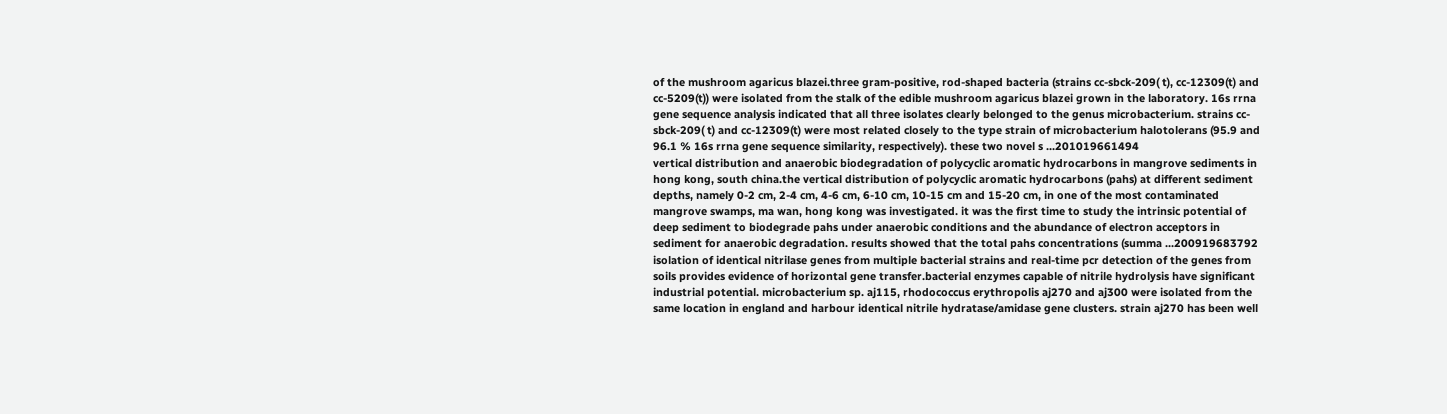of the mushroom agaricus blazei.three gram-positive, rod-shaped bacteria (strains cc-sbck-209( t), cc-12309(t) and cc-5209(t)) were isolated from the stalk of the edible mushroom agaricus blazei grown in the laboratory. 16s rrna gene sequence analysis indicated that all three isolates clearly belonged to the genus microbacterium. strains cc-sbck-209( t) and cc-12309(t) were most related closely to the type strain of microbacterium halotolerans (95.9 and 96.1 % 16s rrna gene sequence similarity, respectively). these two novel s ...201019661494
vertical distribution and anaerobic biodegradation of polycyclic aromatic hydrocarbons in mangrove sediments in hong kong, south china.the vertical distribution of polycyclic aromatic hydrocarbons (pahs) at different sediment depths, namely 0-2 cm, 2-4 cm, 4-6 cm, 6-10 cm, 10-15 cm and 15-20 cm, in one of the most contaminated mangrove swamps, ma wan, hong kong was investigated. it was the first time to study the intrinsic potential of deep sediment to biodegrade pahs under anaerobic conditions and the abundance of electron acceptors in sediment for anaerobic degradation. results showed that the total pahs concentrations (summa ...200919683792
isolation of identical nitrilase genes from multiple bacterial strains and real-time pcr detection of the genes from soils provides evidence of horizontal gene transfer.bacterial enzymes capable of nitrile hydrolysis have significant industrial potential. microbacterium sp. aj115, rhodococcus erythropolis aj270 and aj300 were isolated from the same location in england and harbour identical nitrile hydratase/amidase gene clusters. strain aj270 has been well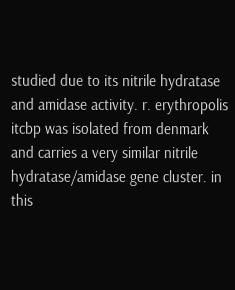studied due to its nitrile hydratase and amidase activity. r. erythropolis itcbp was isolated from denmark and carries a very similar nitrile hydratase/amidase gene cluster. in this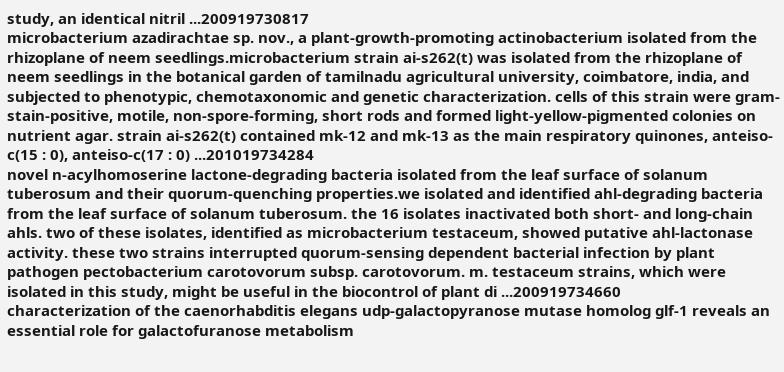study, an identical nitril ...200919730817
microbacterium azadirachtae sp. nov., a plant-growth-promoting actinobacterium isolated from the rhizoplane of neem seedlings.microbacterium strain ai-s262(t) was isolated from the rhizoplane of neem seedlings in the botanical garden of tamilnadu agricultural university, coimbatore, india, and subjected to phenotypic, chemotaxonomic and genetic characterization. cells of this strain were gram-stain-positive, motile, non-spore-forming, short rods and formed light-yellow-pigmented colonies on nutrient agar. strain ai-s262(t) contained mk-12 and mk-13 as the main respiratory quinones, anteiso-c(15 : 0), anteiso-c(17 : 0) ...201019734284
novel n-acylhomoserine lactone-degrading bacteria isolated from the leaf surface of solanum tuberosum and their quorum-quenching properties.we isolated and identified ahl-degrading bacteria from the leaf surface of solanum tuberosum. the 16 isolates inactivated both short- and long-chain ahls. two of these isolates, identified as microbacterium testaceum, showed putative ahl-lactonase activity. these two strains interrupted quorum-sensing dependent bacterial infection by plant pathogen pectobacterium carotovorum subsp. carotovorum. m. testaceum strains, which were isolated in this study, might be useful in the biocontrol of plant di ...200919734660
characterization of the caenorhabditis elegans udp-galactopyranose mutase homolog glf-1 reveals an essential role for galactofuranose metabolism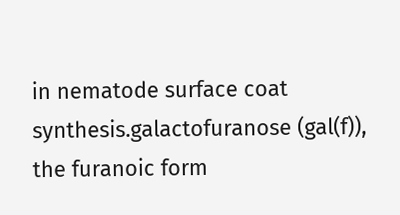in nematode surface coat synthesis.galactofuranose (gal(f)), the furanoic form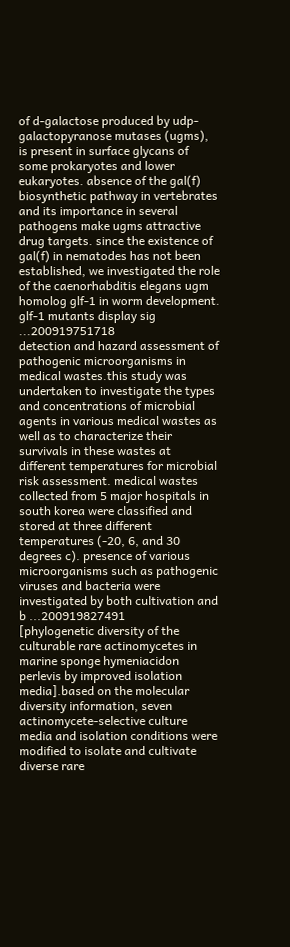of d-galactose produced by udp-galactopyranose mutases (ugms), is present in surface glycans of some prokaryotes and lower eukaryotes. absence of the gal(f) biosynthetic pathway in vertebrates and its importance in several pathogens make ugms attractive drug targets. since the existence of gal(f) in nematodes has not been established, we investigated the role of the caenorhabditis elegans ugm homolog glf-1 in worm development. glf-1 mutants display sig ...200919751718
detection and hazard assessment of pathogenic microorganisms in medical wastes.this study was undertaken to investigate the types and concentrations of microbial agents in various medical wastes as well as to characterize their survivals in these wastes at different temperatures for microbial risk assessment. medical wastes collected from 5 major hospitals in south korea were classified and stored at three different temperatures (-20, 6, and 30 degrees c). presence of various microorganisms such as pathogenic viruses and bacteria were investigated by both cultivation and b ...200919827491
[phylogenetic diversity of the culturable rare actinomycetes in marine sponge hymeniacidon perlevis by improved isolation media].based on the molecular diversity information, seven actinomycete-selective culture media and isolation conditions were modified to isolate and cultivate diverse rare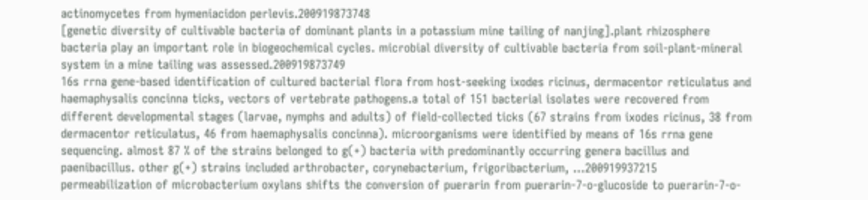actinomycetes from hymeniacidon perlevis.200919873748
[genetic diversity of cultivable bacteria of dominant plants in a potassium mine tailing of nanjing].plant rhizosphere bacteria play an important role in biogeochemical cycles. microbial diversity of cultivable bacteria from soil-plant-mineral system in a mine tailing was assessed.200919873749
16s rrna gene-based identification of cultured bacterial flora from host-seeking ixodes ricinus, dermacentor reticulatus and haemaphysalis concinna ticks, vectors of vertebrate pathogens.a total of 151 bacterial isolates were recovered from different developmental stages (larvae, nymphs and adults) of field-collected ticks (67 strains from ixodes ricinus, 38 from dermacentor reticulatus, 46 from haemaphysalis concinna). microorganisms were identified by means of 16s rrna gene sequencing. almost 87 % of the strains belonged to g(+) bacteria with predominantly occurring genera bacillus and paenibacillus. other g(+) strains included arthrobacter, corynebacterium, frigoribacterium, ...200919937215
permeabilization of microbacterium oxylans shifts the conversion of puerarin from puerarin-7-o-glucoside to puerarin-7-o-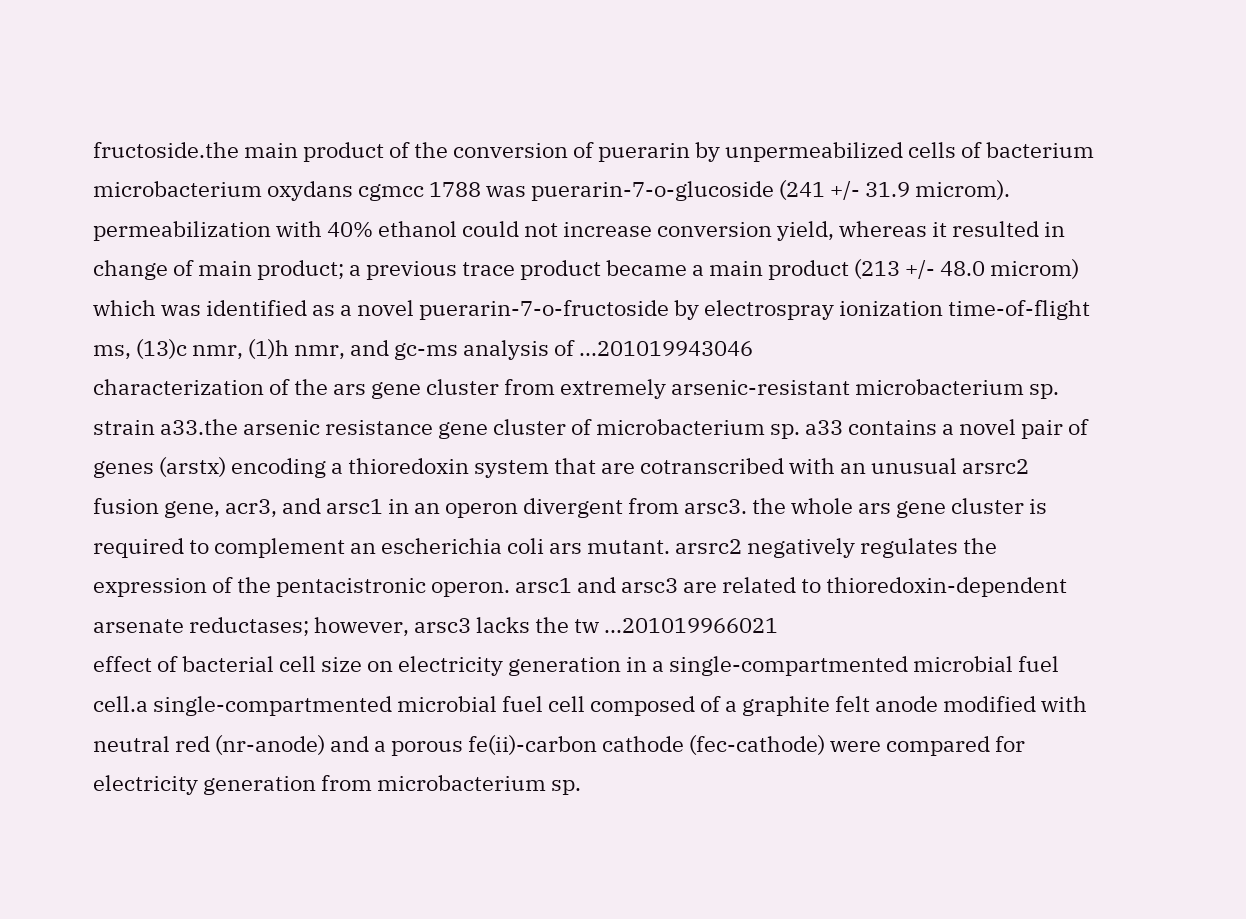fructoside.the main product of the conversion of puerarin by unpermeabilized cells of bacterium microbacterium oxydans cgmcc 1788 was puerarin-7-o-glucoside (241 +/- 31.9 microm). permeabilization with 40% ethanol could not increase conversion yield, whereas it resulted in change of main product; a previous trace product became a main product (213 +/- 48.0 microm) which was identified as a novel puerarin-7-o-fructoside by electrospray ionization time-of-flight ms, (13)c nmr, (1)h nmr, and gc-ms analysis of ...201019943046
characterization of the ars gene cluster from extremely arsenic-resistant microbacterium sp. strain a33.the arsenic resistance gene cluster of microbacterium sp. a33 contains a novel pair of genes (arstx) encoding a thioredoxin system that are cotranscribed with an unusual arsrc2 fusion gene, acr3, and arsc1 in an operon divergent from arsc3. the whole ars gene cluster is required to complement an escherichia coli ars mutant. arsrc2 negatively regulates the expression of the pentacistronic operon. arsc1 and arsc3 are related to thioredoxin-dependent arsenate reductases; however, arsc3 lacks the tw ...201019966021
effect of bacterial cell size on electricity generation in a single-compartmented microbial fuel cell.a single-compartmented microbial fuel cell composed of a graphite felt anode modified with neutral red (nr-anode) and a porous fe(ii)-carbon cathode (fec-cathode) were compared for electricity generation from microbacterium sp.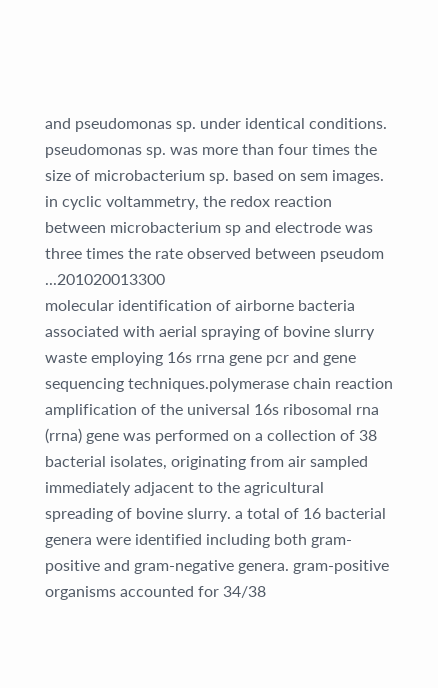and pseudomonas sp. under identical conditions. pseudomonas sp. was more than four times the size of microbacterium sp. based on sem images. in cyclic voltammetry, the redox reaction between microbacterium sp and electrode was three times the rate observed between pseudom ...201020013300
molecular identification of airborne bacteria associated with aerial spraying of bovine slurry waste employing 16s rrna gene pcr and gene sequencing techniques.polymerase chain reaction amplification of the universal 16s ribosomal rna (rrna) gene was performed on a collection of 38 bacterial isolates, originating from air sampled immediately adjacent to the agricultural spreading of bovine slurry. a total of 16 bacterial genera were identified including both gram-positive and gram-negative genera. gram-positive organisms accounted for 34/38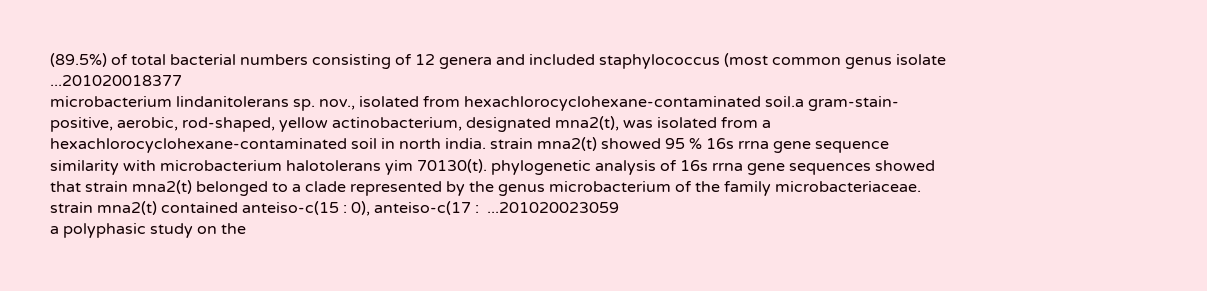(89.5%) of total bacterial numbers consisting of 12 genera and included staphylococcus (most common genus isolate ...201020018377
microbacterium lindanitolerans sp. nov., isolated from hexachlorocyclohexane-contaminated soil.a gram-stain-positive, aerobic, rod-shaped, yellow actinobacterium, designated mna2(t), was isolated from a hexachlorocyclohexane-contaminated soil in north india. strain mna2(t) showed 95 % 16s rrna gene sequence similarity with microbacterium halotolerans yim 70130(t). phylogenetic analysis of 16s rrna gene sequences showed that strain mna2(t) belonged to a clade represented by the genus microbacterium of the family microbacteriaceae. strain mna2(t) contained anteiso-c(15 : 0), anteiso-c(17 :  ...201020023059
a polyphasic study on the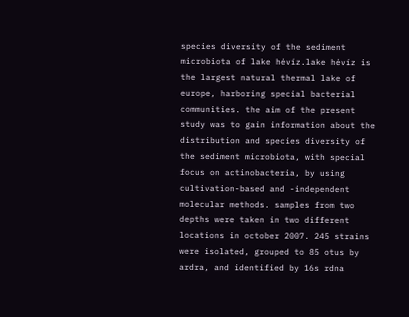species diversity of the sediment microbiota of lake hévíz.lake hévíz is the largest natural thermal lake of europe, harboring special bacterial communities. the aim of the present study was to gain information about the distribution and species diversity of the sediment microbiota, with special focus on actinobacteria, by using cultivation-based and -independent molecular methods. samples from two depths were taken in two different locations in october 2007. 245 strains were isolated, grouped to 85 otus by ardra, and identified by 16s rdna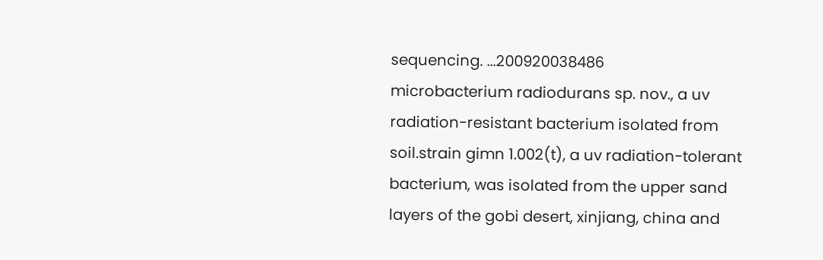sequencing. ...200920038486
microbacterium radiodurans sp. nov., a uv radiation-resistant bacterium isolated from soil.strain gimn 1.002(t), a uv radiation-tolerant bacterium, was isolated from the upper sand layers of the gobi desert, xinjiang, china and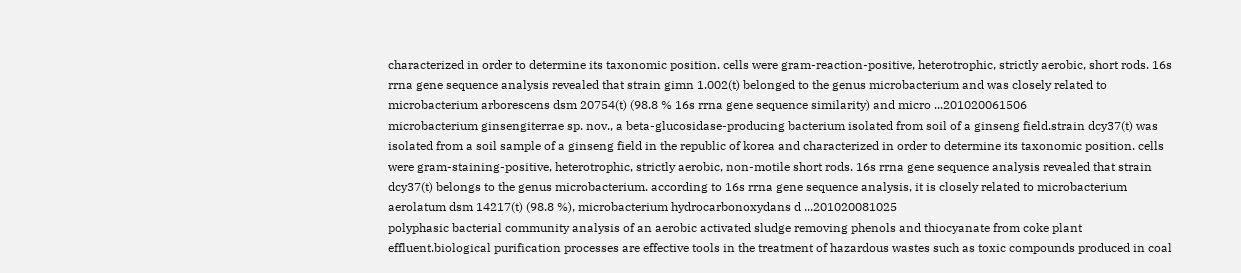characterized in order to determine its taxonomic position. cells were gram-reaction-positive, heterotrophic, strictly aerobic, short rods. 16s rrna gene sequence analysis revealed that strain gimn 1.002(t) belonged to the genus microbacterium and was closely related to microbacterium arborescens dsm 20754(t) (98.8 % 16s rrna gene sequence similarity) and micro ...201020061506
microbacterium ginsengiterrae sp. nov., a beta-glucosidase-producing bacterium isolated from soil of a ginseng field.strain dcy37(t) was isolated from a soil sample of a ginseng field in the republic of korea and characterized in order to determine its taxonomic position. cells were gram-staining-positive, heterotrophic, strictly aerobic, non-motile short rods. 16s rrna gene sequence analysis revealed that strain dcy37(t) belongs to the genus microbacterium. according to 16s rrna gene sequence analysis, it is closely related to microbacterium aerolatum dsm 14217(t) (98.8 %), microbacterium hydrocarbonoxydans d ...201020081025
polyphasic bacterial community analysis of an aerobic activated sludge removing phenols and thiocyanate from coke plant effluent.biological purification processes are effective tools in the treatment of hazardous wastes such as toxic compounds produced in coal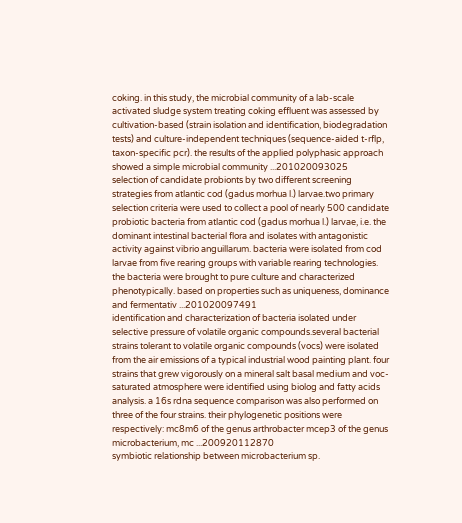coking. in this study, the microbial community of a lab-scale activated sludge system treating coking effluent was assessed by cultivation-based (strain isolation and identification, biodegradation tests) and culture-independent techniques (sequence-aided t-rflp, taxon-specific pcr). the results of the applied polyphasic approach showed a simple microbial community ...201020093025
selection of candidate probionts by two different screening strategies from atlantic cod (gadus morhua l.) larvae.two primary selection criteria were used to collect a pool of nearly 500 candidate probiotic bacteria from atlantic cod (gadus morhua l.) larvae, i.e. the dominant intestinal bacterial flora and isolates with antagonistic activity against vibrio anguillarum. bacteria were isolated from cod larvae from five rearing groups with variable rearing technologies. the bacteria were brought to pure culture and characterized phenotypically. based on properties such as uniqueness, dominance and fermentativ ...201020097491
identification and characterization of bacteria isolated under selective pressure of volatile organic compounds.several bacterial strains tolerant to volatile organic compounds (vocs) were isolated from the air emissions of a typical industrial wood painting plant. four strains that grew vigorously on a mineral salt basal medium and voc-saturated atmosphere were identified using biolog and fatty acids analysis. a 16s rdna sequence comparison was also performed on three of the four strains. their phylogenetic positions were respectively: mc8m6 of the genus arthrobacter mcep3 of the genus microbacterium, mc ...200920112870
symbiotic relationship between microbacterium sp.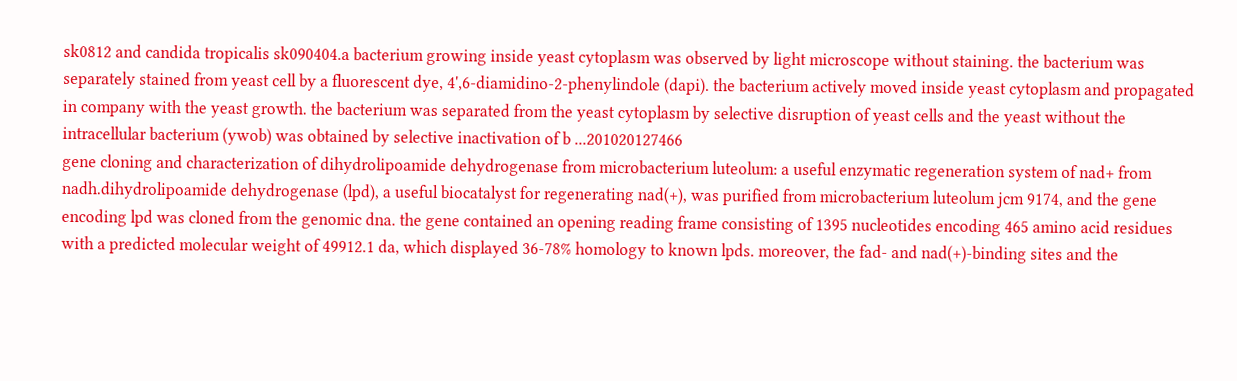sk0812 and candida tropicalis sk090404.a bacterium growing inside yeast cytoplasm was observed by light microscope without staining. the bacterium was separately stained from yeast cell by a fluorescent dye, 4',6-diamidino-2-phenylindole (dapi). the bacterium actively moved inside yeast cytoplasm and propagated in company with the yeast growth. the bacterium was separated from the yeast cytoplasm by selective disruption of yeast cells and the yeast without the intracellular bacterium (ywob) was obtained by selective inactivation of b ...201020127466
gene cloning and characterization of dihydrolipoamide dehydrogenase from microbacterium luteolum: a useful enzymatic regeneration system of nad+ from nadh.dihydrolipoamide dehydrogenase (lpd), a useful biocatalyst for regenerating nad(+), was purified from microbacterium luteolum jcm 9174, and the gene encoding lpd was cloned from the genomic dna. the gene contained an opening reading frame consisting of 1395 nucleotides encoding 465 amino acid residues with a predicted molecular weight of 49912.1 da, which displayed 36-78% homology to known lpds. moreover, the fad- and nad(+)-binding sites and the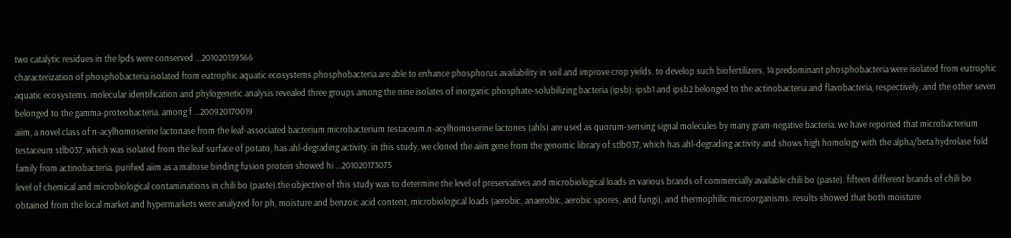two catalytic residues in the lpds were conserved ...201020159566
characterization of phosphobacteria isolated from eutrophic aquatic ecosystems.phosphobacteria are able to enhance phosphorus availability in soil and improve crop yields. to develop such biofertilizers, 14 predominant phosphobacteria were isolated from eutrophic aquatic ecosystems. molecular identification and phylogenetic analysis revealed three groups among the nine isolates of inorganic phosphate-solubilizing bacteria (ipsb): ipsb1 and ipsb2 belonged to the actinobacteria and flavobacteria, respectively, and the other seven belonged to the gamma-proteobacteria. among f ...200920170019
aiim, a novel class of n-acylhomoserine lactonase from the leaf-associated bacterium microbacterium testaceum.n-acylhomoserine lactones (ahls) are used as quorum-sensing signal molecules by many gram-negative bacteria. we have reported that microbacterium testaceum stlb037, which was isolated from the leaf surface of potato, has ahl-degrading activity. in this study, we cloned the aiim gene from the genomic library of stlb037, which has ahl-degrading activity and shows high homology with the alpha/beta hydrolase fold family from actinobacteria. purified aiim as a maltose binding fusion protein showed hi ...201020173075
level of chemical and microbiological contaminations in chili bo (paste).the objective of this study was to determine the level of preservatives and microbiological loads in various brands of commercially available chili bo (paste). fifteen different brands of chili bo obtained from the local market and hypermarkets were analyzed for ph, moisture and benzoic acid content, microbiological loads (aerobic, anaerobic, aerobic spores, and fungi), and thermophilic microorganisms. results showed that both moisture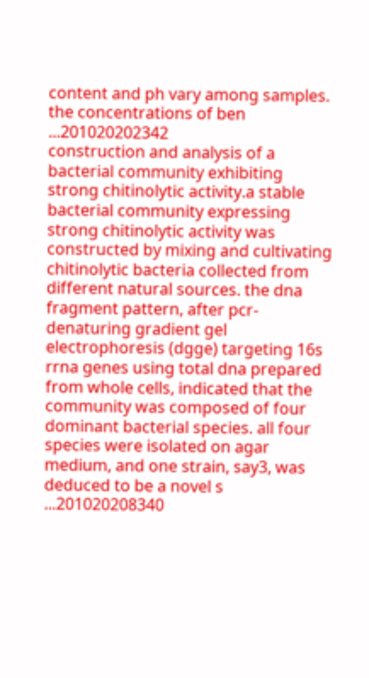content and ph vary among samples. the concentrations of ben ...201020202342
construction and analysis of a bacterial community exhibiting strong chitinolytic activity.a stable bacterial community expressing strong chitinolytic activity was constructed by mixing and cultivating chitinolytic bacteria collected from different natural sources. the dna fragment pattern, after pcr-denaturing gradient gel electrophoresis (dgge) targeting 16s rrna genes using total dna prepared from whole cells, indicated that the community was composed of four dominant bacterial species. all four species were isolated on agar medium, and one strain, say3, was deduced to be a novel s ...201020208340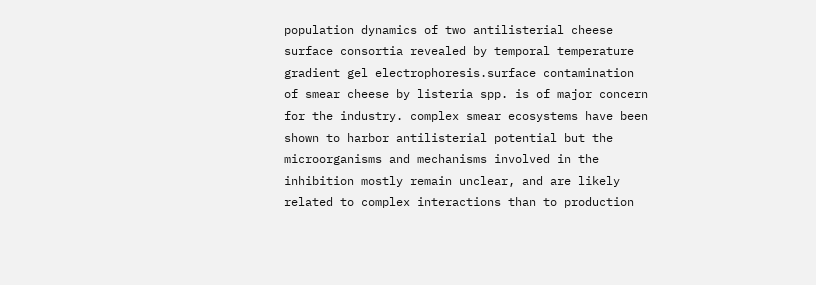population dynamics of two antilisterial cheese surface consortia revealed by temporal temperature gradient gel electrophoresis.surface contamination of smear cheese by listeria spp. is of major concern for the industry. complex smear ecosystems have been shown to harbor antilisterial potential but the microorganisms and mechanisms involved in the inhibition mostly remain unclear, and are likely related to complex interactions than to production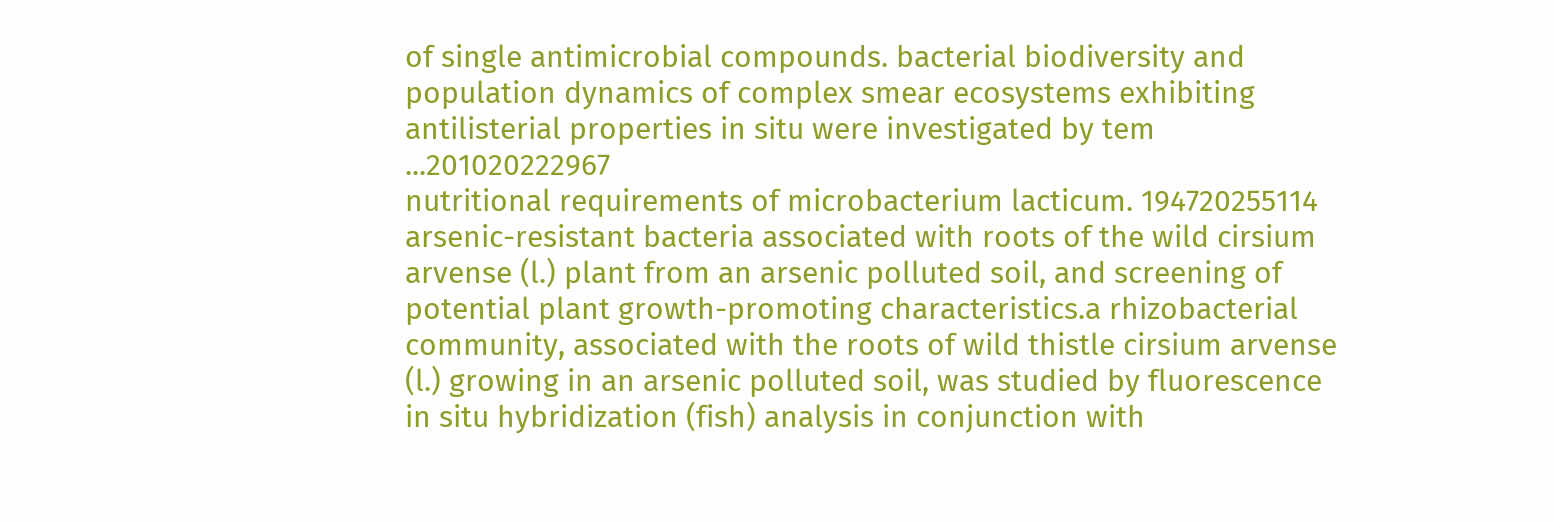of single antimicrobial compounds. bacterial biodiversity and population dynamics of complex smear ecosystems exhibiting antilisterial properties in situ were investigated by tem ...201020222967
nutritional requirements of microbacterium lacticum. 194720255114
arsenic-resistant bacteria associated with roots of the wild cirsium arvense (l.) plant from an arsenic polluted soil, and screening of potential plant growth-promoting characteristics.a rhizobacterial community, associated with the roots of wild thistle cirsium arvense (l.) growing in an arsenic polluted soil, was studied by fluorescence in situ hybridization (fish) analysis in conjunction with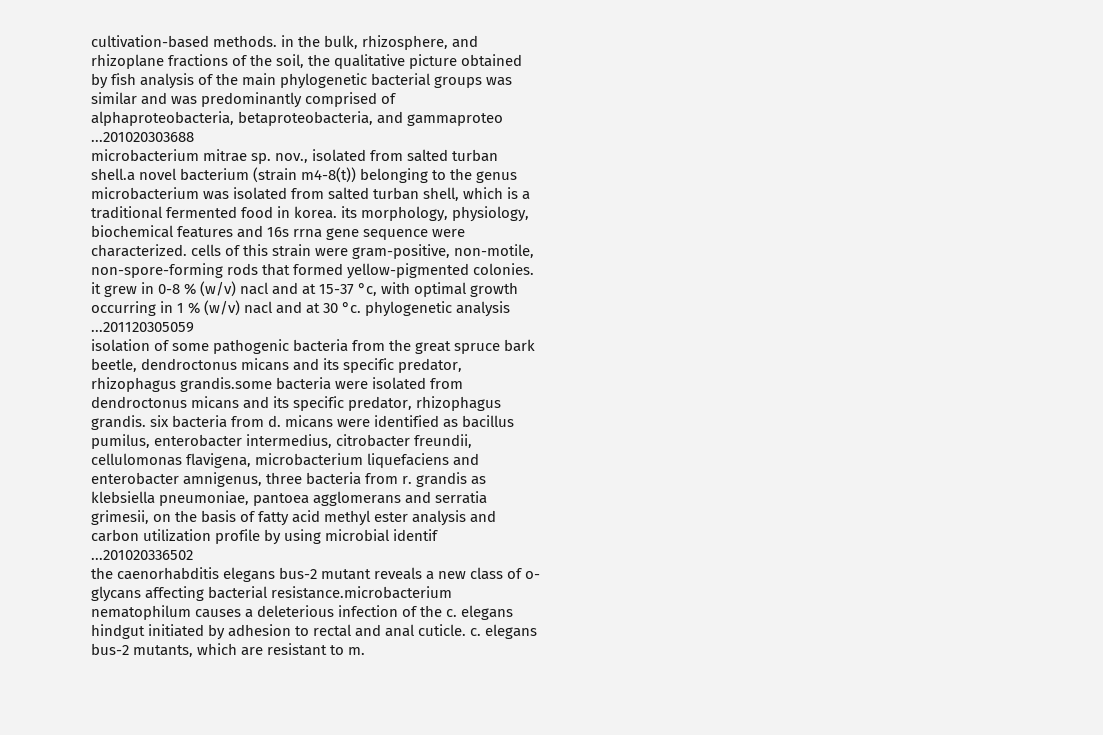cultivation-based methods. in the bulk, rhizosphere, and rhizoplane fractions of the soil, the qualitative picture obtained by fish analysis of the main phylogenetic bacterial groups was similar and was predominantly comprised of alphaproteobacteria, betaproteobacteria, and gammaproteo ...201020303688
microbacterium mitrae sp. nov., isolated from salted turban shell.a novel bacterium (strain m4-8(t)) belonging to the genus microbacterium was isolated from salted turban shell, which is a traditional fermented food in korea. its morphology, physiology, biochemical features and 16s rrna gene sequence were characterized. cells of this strain were gram-positive, non-motile, non-spore-forming rods that formed yellow-pigmented colonies. it grew in 0-8 % (w/v) nacl and at 15-37 °c, with optimal growth occurring in 1 % (w/v) nacl and at 30 °c. phylogenetic analysis ...201120305059
isolation of some pathogenic bacteria from the great spruce bark beetle, dendroctonus micans and its specific predator, rhizophagus grandis.some bacteria were isolated from dendroctonus micans and its specific predator, rhizophagus grandis. six bacteria from d. micans were identified as bacillus pumilus, enterobacter intermedius, citrobacter freundii, cellulomonas flavigena, microbacterium liquefaciens and enterobacter amnigenus, three bacteria from r. grandis as klebsiella pneumoniae, pantoea agglomerans and serratia grimesii, on the basis of fatty acid methyl ester analysis and carbon utilization profile by using microbial identif ...201020336502
the caenorhabditis elegans bus-2 mutant reveals a new class of o-glycans affecting bacterial resistance.microbacterium nematophilum causes a deleterious infection of the c. elegans hindgut initiated by adhesion to rectal and anal cuticle. c. elegans bus-2 mutants, which are resistant to m.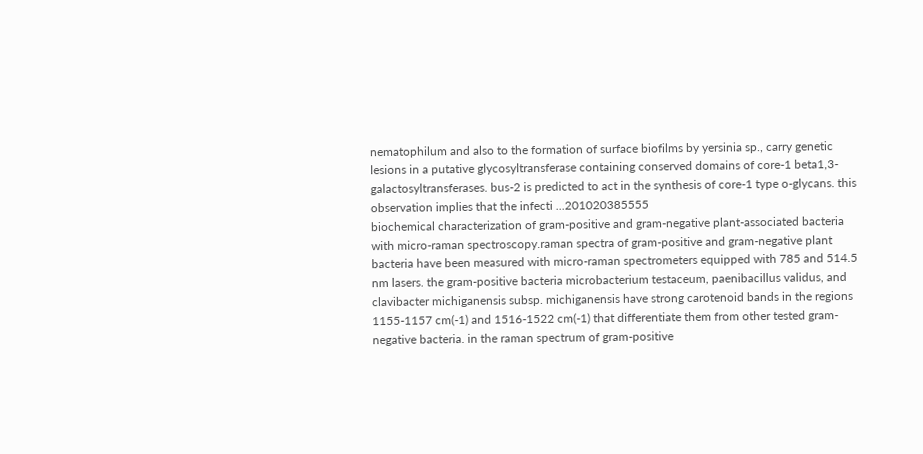nematophilum and also to the formation of surface biofilms by yersinia sp., carry genetic lesions in a putative glycosyltransferase containing conserved domains of core-1 beta1,3-galactosyltransferases. bus-2 is predicted to act in the synthesis of core-1 type o-glycans. this observation implies that the infecti ...201020385555
biochemical characterization of gram-positive and gram-negative plant-associated bacteria with micro-raman spectroscopy.raman spectra of gram-positive and gram-negative plant bacteria have been measured with micro-raman spectrometers equipped with 785 and 514.5 nm lasers. the gram-positive bacteria microbacterium testaceum, paenibacillus validus, and clavibacter michiganensis subsp. michiganensis have strong carotenoid bands in the regions 1155-1157 cm(-1) and 1516-1522 cm(-1) that differentiate them from other tested gram-negative bacteria. in the raman spectrum of gram-positive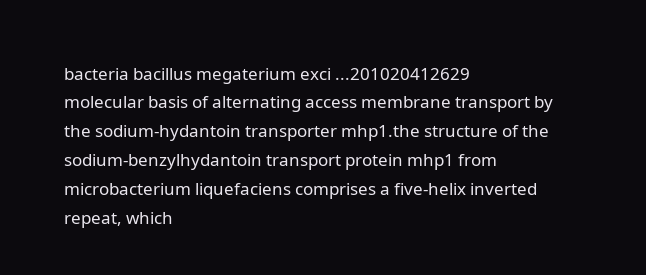bacteria bacillus megaterium exci ...201020412629
molecular basis of alternating access membrane transport by the sodium-hydantoin transporter mhp1.the structure of the sodium-benzylhydantoin transport protein mhp1 from microbacterium liquefaciens comprises a five-helix inverted repeat, which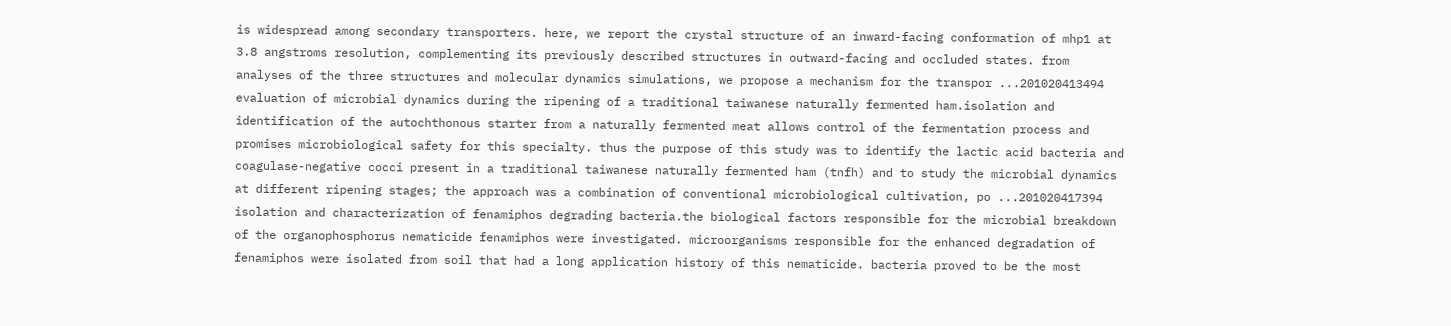is widespread among secondary transporters. here, we report the crystal structure of an inward-facing conformation of mhp1 at 3.8 angstroms resolution, complementing its previously described structures in outward-facing and occluded states. from analyses of the three structures and molecular dynamics simulations, we propose a mechanism for the transpor ...201020413494
evaluation of microbial dynamics during the ripening of a traditional taiwanese naturally fermented ham.isolation and identification of the autochthonous starter from a naturally fermented meat allows control of the fermentation process and promises microbiological safety for this specialty. thus the purpose of this study was to identify the lactic acid bacteria and coagulase-negative cocci present in a traditional taiwanese naturally fermented ham (tnfh) and to study the microbial dynamics at different ripening stages; the approach was a combination of conventional microbiological cultivation, po ...201020417394
isolation and characterization of fenamiphos degrading bacteria.the biological factors responsible for the microbial breakdown of the organophosphorus nematicide fenamiphos were investigated. microorganisms responsible for the enhanced degradation of fenamiphos were isolated from soil that had a long application history of this nematicide. bacteria proved to be the most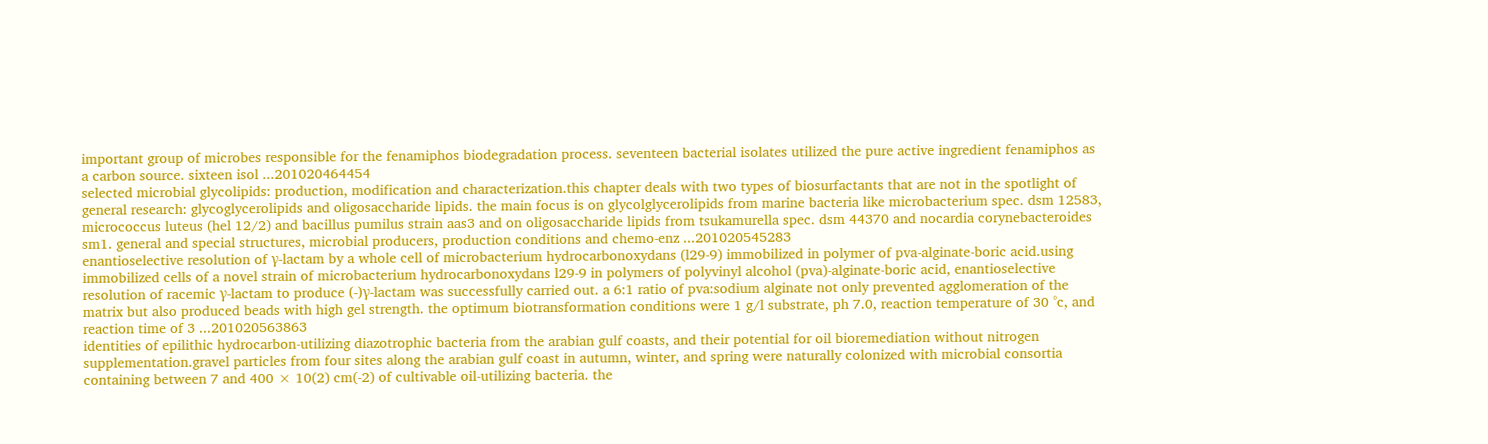important group of microbes responsible for the fenamiphos biodegradation process. seventeen bacterial isolates utilized the pure active ingredient fenamiphos as a carbon source. sixteen isol ...201020464454
selected microbial glycolipids: production, modification and characterization.this chapter deals with two types of biosurfactants that are not in the spotlight of general research: glycoglycerolipids and oligosaccharide lipids. the main focus is on glycolglycerolipids from marine bacteria like microbacterium spec. dsm 12583, micrococcus luteus (hel 12/2) and bacillus pumilus strain aas3 and on oligosaccharide lipids from tsukamurella spec. dsm 44370 and nocardia corynebacteroides sm1. general and special structures, microbial producers, production conditions and chemo-enz ...201020545283
enantioselective resolution of γ-lactam by a whole cell of microbacterium hydrocarbonoxydans (l29-9) immobilized in polymer of pva-alginate-boric acid.using immobilized cells of a novel strain of microbacterium hydrocarbonoxydans l29-9 in polymers of polyvinyl alcohol (pva)-alginate-boric acid, enantioselective resolution of racemic γ-lactam to produce (-)γ-lactam was successfully carried out. a 6:1 ratio of pva:sodium alginate not only prevented agglomeration of the matrix but also produced beads with high gel strength. the optimum biotransformation conditions were 1 g/l substrate, ph 7.0, reaction temperature of 30 °c, and reaction time of 3 ...201020563863
identities of epilithic hydrocarbon-utilizing diazotrophic bacteria from the arabian gulf coasts, and their potential for oil bioremediation without nitrogen supplementation.gravel particles from four sites along the arabian gulf coast in autumn, winter, and spring were naturally colonized with microbial consortia containing between 7 and 400 × 10(2) cm(-2) of cultivable oil-utilizing bacteria. the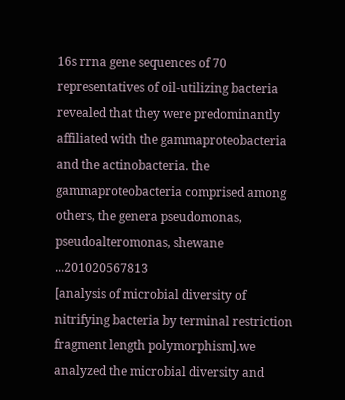16s rrna gene sequences of 70 representatives of oil-utilizing bacteria revealed that they were predominantly affiliated with the gammaproteobacteria and the actinobacteria. the gammaproteobacteria comprised among others, the genera pseudomonas, pseudoalteromonas, shewane ...201020567813
[analysis of microbial diversity of nitrifying bacteria by terminal restriction fragment length polymorphism].we analyzed the microbial diversity and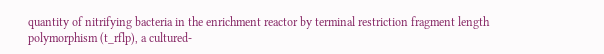quantity of nitrifying bacteria in the enrichment reactor by terminal restriction fragment length polymorphism (t_rflp), a cultured-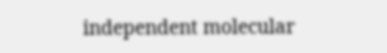independent molecular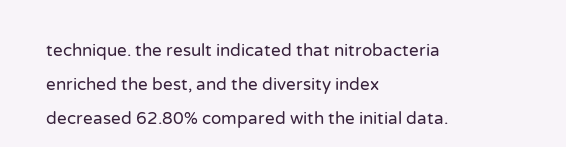technique. the result indicated that nitrobacteria enriched the best, and the diversity index decreased 62.80% compared with the initial data.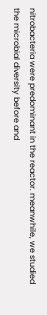nitrobacteria were predominant in the reactor. meanwhile, we studied the microbial diversity before and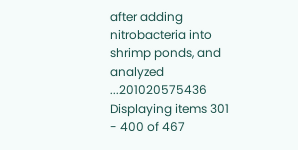after adding nitrobacteria into shrimp ponds, and analyzed ...201020575436
Displaying items 301 - 400 of 467